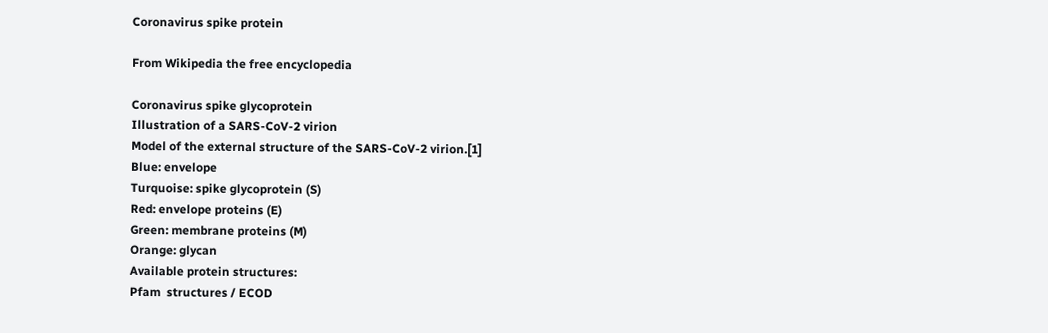Coronavirus spike protein

From Wikipedia the free encyclopedia

Coronavirus spike glycoprotein
Illustration of a SARS-CoV-2 virion
Model of the external structure of the SARS-CoV-2 virion.[1]
Blue: envelope
Turquoise: spike glycoprotein (S)
Red: envelope proteins (E)
Green: membrane proteins (M)
Orange: glycan
Available protein structures:
Pfam  structures / ECOD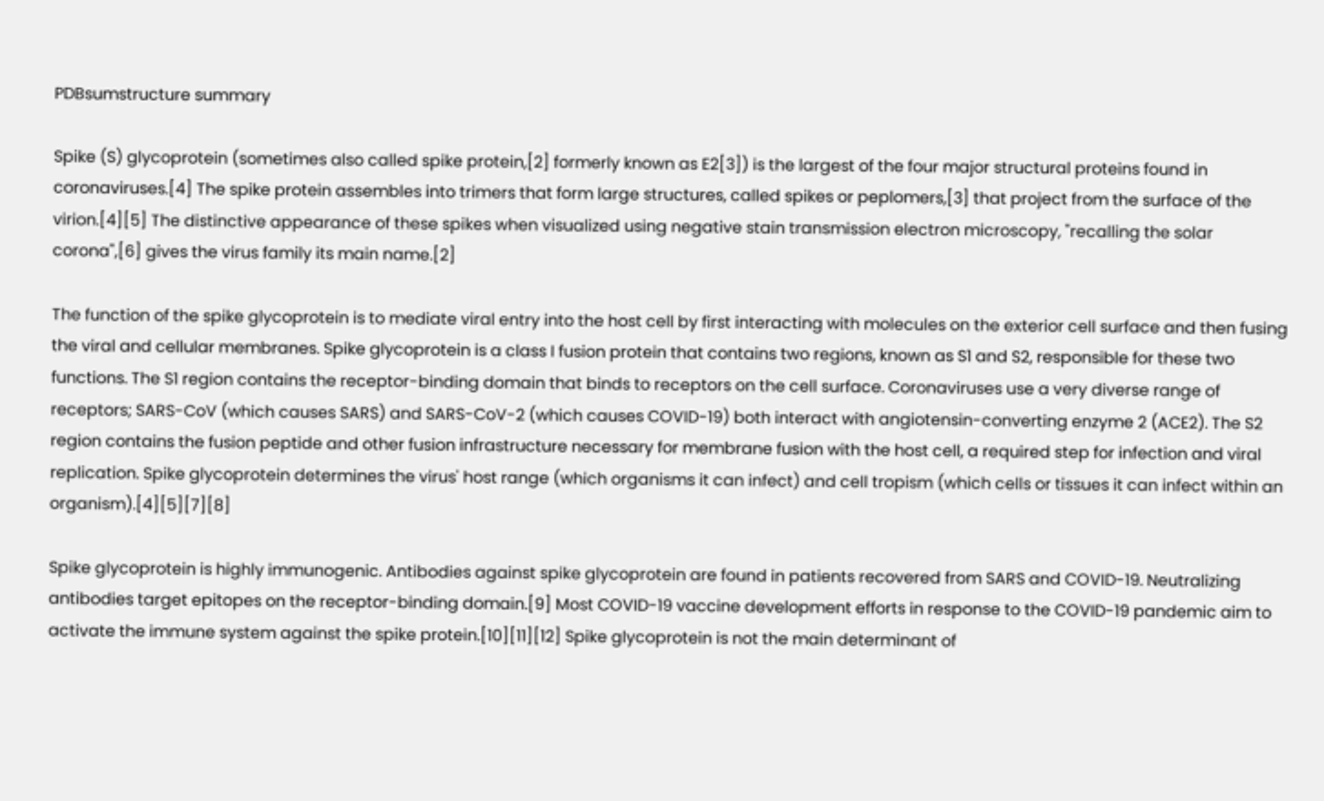PDBsumstructure summary

Spike (S) glycoprotein (sometimes also called spike protein,[2] formerly known as E2[3]) is the largest of the four major structural proteins found in coronaviruses.[4] The spike protein assembles into trimers that form large structures, called spikes or peplomers,[3] that project from the surface of the virion.[4][5] The distinctive appearance of these spikes when visualized using negative stain transmission electron microscopy, "recalling the solar corona",[6] gives the virus family its main name.[2]

The function of the spike glycoprotein is to mediate viral entry into the host cell by first interacting with molecules on the exterior cell surface and then fusing the viral and cellular membranes. Spike glycoprotein is a class I fusion protein that contains two regions, known as S1 and S2, responsible for these two functions. The S1 region contains the receptor-binding domain that binds to receptors on the cell surface. Coronaviruses use a very diverse range of receptors; SARS-CoV (which causes SARS) and SARS-CoV-2 (which causes COVID-19) both interact with angiotensin-converting enzyme 2 (ACE2). The S2 region contains the fusion peptide and other fusion infrastructure necessary for membrane fusion with the host cell, a required step for infection and viral replication. Spike glycoprotein determines the virus' host range (which organisms it can infect) and cell tropism (which cells or tissues it can infect within an organism).[4][5][7][8]

Spike glycoprotein is highly immunogenic. Antibodies against spike glycoprotein are found in patients recovered from SARS and COVID-19. Neutralizing antibodies target epitopes on the receptor-binding domain.[9] Most COVID-19 vaccine development efforts in response to the COVID-19 pandemic aim to activate the immune system against the spike protein.[10][11][12] Spike glycoprotein is not the main determinant of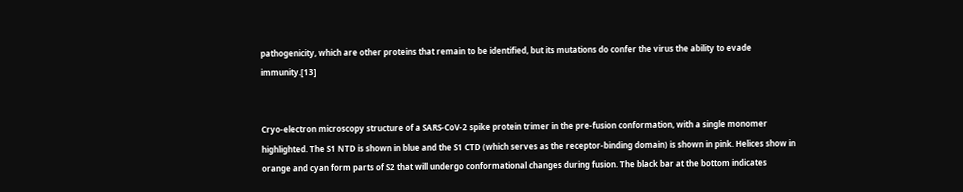pathogenicity, which are other proteins that remain to be identified, but its mutations do confer the virus the ability to evade immunity.[13]


Cryo-electron microscopy structure of a SARS-CoV-2 spike protein trimer in the pre-fusion conformation, with a single monomer highlighted. The S1 NTD is shown in blue and the S1 CTD (which serves as the receptor-binding domain) is shown in pink. Helices show in orange and cyan form parts of S2 that will undergo conformational changes during fusion. The black bar at the bottom indicates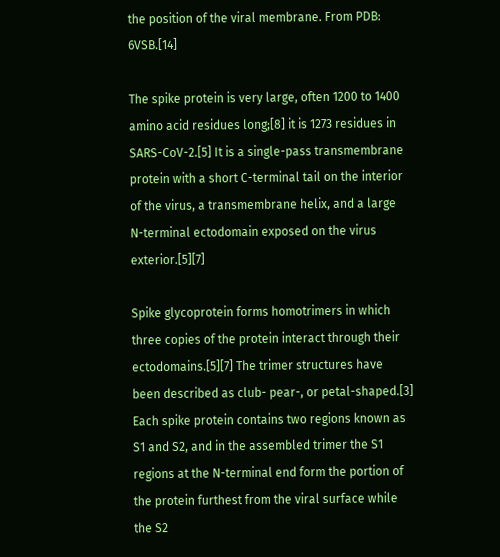the position of the viral membrane. From PDB: 6VSB.[14]

The spike protein is very large, often 1200 to 1400 amino acid residues long;[8] it is 1273 residues in SARS-CoV-2.[5] It is a single-pass transmembrane protein with a short C-terminal tail on the interior of the virus, a transmembrane helix, and a large N-terminal ectodomain exposed on the virus exterior.[5][7]

Spike glycoprotein forms homotrimers in which three copies of the protein interact through their ectodomains.[5][7] The trimer structures have been described as club- pear-, or petal-shaped.[3] Each spike protein contains two regions known as S1 and S2, and in the assembled trimer the S1 regions at the N-terminal end form the portion of the protein furthest from the viral surface while the S2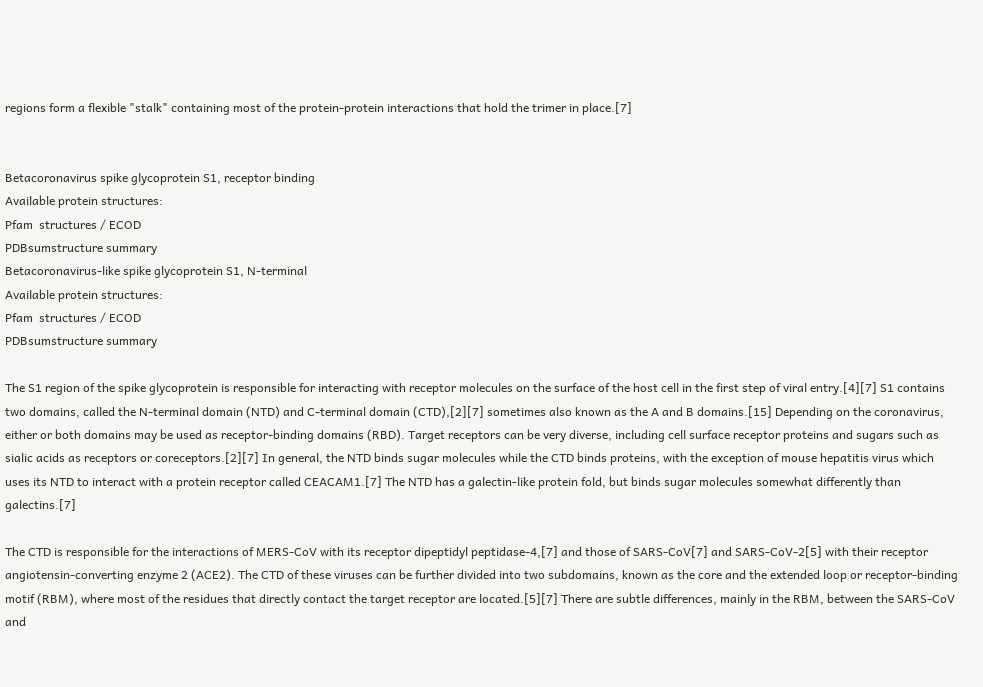regions form a flexible "stalk" containing most of the protein-protein interactions that hold the trimer in place.[7]


Betacoronavirus spike glycoprotein S1, receptor binding
Available protein structures:
Pfam  structures / ECOD
PDBsumstructure summary
Betacoronavirus-like spike glycoprotein S1, N-terminal
Available protein structures:
Pfam  structures / ECOD
PDBsumstructure summary

The S1 region of the spike glycoprotein is responsible for interacting with receptor molecules on the surface of the host cell in the first step of viral entry.[4][7] S1 contains two domains, called the N-terminal domain (NTD) and C-terminal domain (CTD),[2][7] sometimes also known as the A and B domains.[15] Depending on the coronavirus, either or both domains may be used as receptor-binding domains (RBD). Target receptors can be very diverse, including cell surface receptor proteins and sugars such as sialic acids as receptors or coreceptors.[2][7] In general, the NTD binds sugar molecules while the CTD binds proteins, with the exception of mouse hepatitis virus which uses its NTD to interact with a protein receptor called CEACAM1.[7] The NTD has a galectin-like protein fold, but binds sugar molecules somewhat differently than galectins.[7]

The CTD is responsible for the interactions of MERS-CoV with its receptor dipeptidyl peptidase-4,[7] and those of SARS-CoV[7] and SARS-CoV-2[5] with their receptor angiotensin-converting enzyme 2 (ACE2). The CTD of these viruses can be further divided into two subdomains, known as the core and the extended loop or receptor-binding motif (RBM), where most of the residues that directly contact the target receptor are located.[5][7] There are subtle differences, mainly in the RBM, between the SARS-CoV and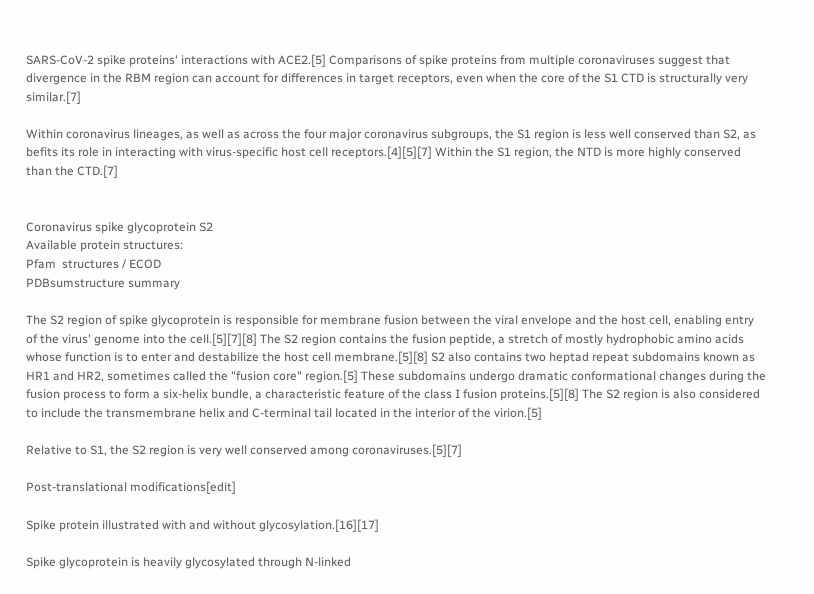SARS-CoV-2 spike proteins' interactions with ACE2.[5] Comparisons of spike proteins from multiple coronaviruses suggest that divergence in the RBM region can account for differences in target receptors, even when the core of the S1 CTD is structurally very similar.[7]

Within coronavirus lineages, as well as across the four major coronavirus subgroups, the S1 region is less well conserved than S2, as befits its role in interacting with virus-specific host cell receptors.[4][5][7] Within the S1 region, the NTD is more highly conserved than the CTD.[7]


Coronavirus spike glycoprotein S2
Available protein structures:
Pfam  structures / ECOD
PDBsumstructure summary

The S2 region of spike glycoprotein is responsible for membrane fusion between the viral envelope and the host cell, enabling entry of the virus' genome into the cell.[5][7][8] The S2 region contains the fusion peptide, a stretch of mostly hydrophobic amino acids whose function is to enter and destabilize the host cell membrane.[5][8] S2 also contains two heptad repeat subdomains known as HR1 and HR2, sometimes called the "fusion core" region.[5] These subdomains undergo dramatic conformational changes during the fusion process to form a six-helix bundle, a characteristic feature of the class I fusion proteins.[5][8] The S2 region is also considered to include the transmembrane helix and C-terminal tail located in the interior of the virion.[5]

Relative to S1, the S2 region is very well conserved among coronaviruses.[5][7]

Post-translational modifications[edit]

Spike protein illustrated with and without glycosylation.[16][17]

Spike glycoprotein is heavily glycosylated through N-linked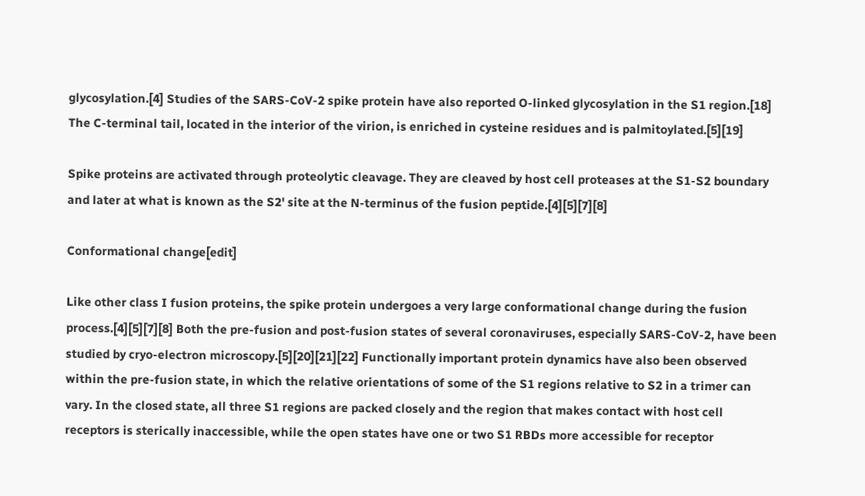glycosylation.[4] Studies of the SARS-CoV-2 spike protein have also reported O-linked glycosylation in the S1 region.[18] The C-terminal tail, located in the interior of the virion, is enriched in cysteine residues and is palmitoylated.[5][19]

Spike proteins are activated through proteolytic cleavage. They are cleaved by host cell proteases at the S1-S2 boundary and later at what is known as the S2' site at the N-terminus of the fusion peptide.[4][5][7][8]

Conformational change[edit]

Like other class I fusion proteins, the spike protein undergoes a very large conformational change during the fusion process.[4][5][7][8] Both the pre-fusion and post-fusion states of several coronaviruses, especially SARS-CoV-2, have been studied by cryo-electron microscopy.[5][20][21][22] Functionally important protein dynamics have also been observed within the pre-fusion state, in which the relative orientations of some of the S1 regions relative to S2 in a trimer can vary. In the closed state, all three S1 regions are packed closely and the region that makes contact with host cell receptors is sterically inaccessible, while the open states have one or two S1 RBDs more accessible for receptor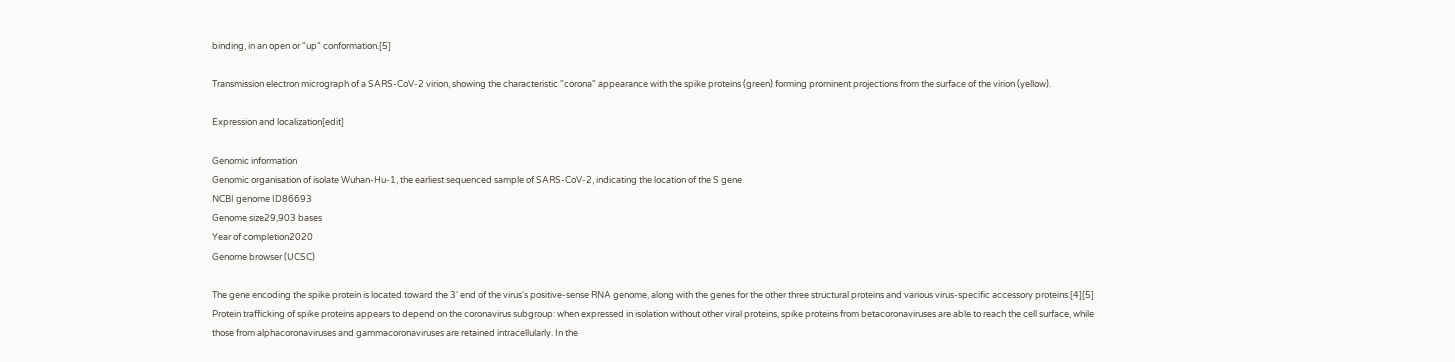binding, in an open or "up" conformation.[5]

Transmission electron micrograph of a SARS-CoV-2 virion, showing the characteristic "corona" appearance with the spike proteins (green) forming prominent projections from the surface of the virion (yellow).

Expression and localization[edit]

Genomic information
Genomic organisation of isolate Wuhan-Hu-1, the earliest sequenced sample of SARS-CoV-2, indicating the location of the S gene
NCBI genome ID86693
Genome size29,903 bases
Year of completion2020
Genome browser (UCSC)

The gene encoding the spike protein is located toward the 3' end of the virus's positive-sense RNA genome, along with the genes for the other three structural proteins and various virus-specific accessory proteins.[4][5] Protein trafficking of spike proteins appears to depend on the coronavirus subgroup: when expressed in isolation without other viral proteins, spike proteins from betacoronaviruses are able to reach the cell surface, while those from alphacoronaviruses and gammacoronaviruses are retained intracellularly. In the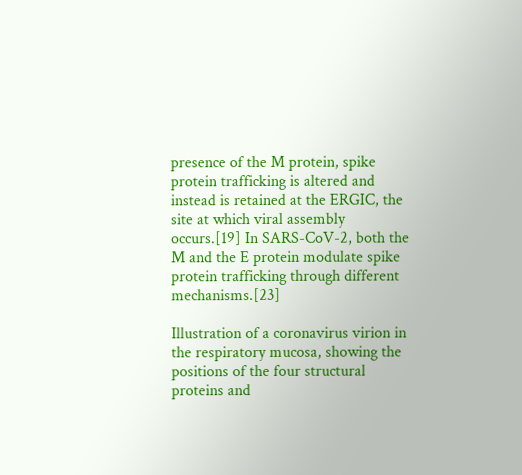presence of the M protein, spike protein trafficking is altered and instead is retained at the ERGIC, the site at which viral assembly occurs.[19] In SARS-CoV-2, both the M and the E protein modulate spike protein trafficking through different mechanisms.[23]

Illustration of a coronavirus virion in the respiratory mucosa, showing the positions of the four structural proteins and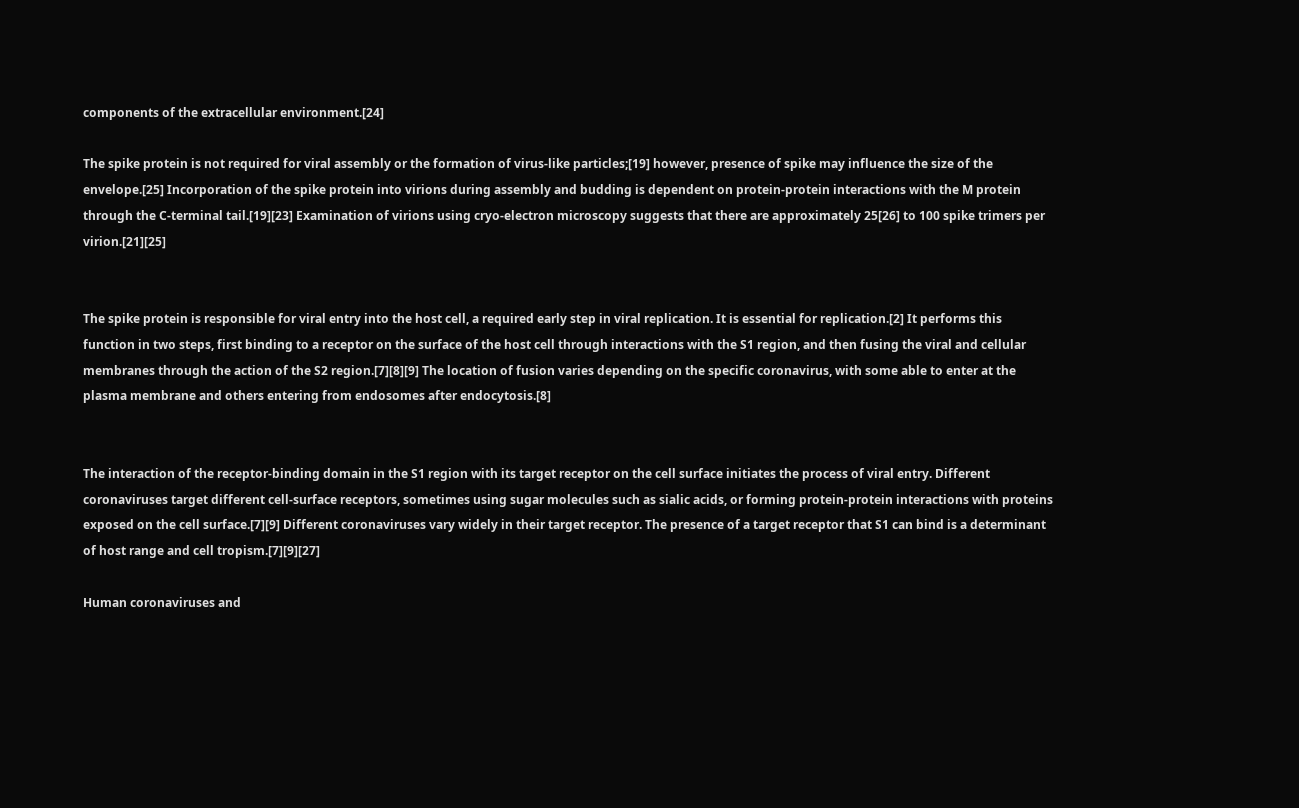components of the extracellular environment.[24]

The spike protein is not required for viral assembly or the formation of virus-like particles;[19] however, presence of spike may influence the size of the envelope.[25] Incorporation of the spike protein into virions during assembly and budding is dependent on protein-protein interactions with the M protein through the C-terminal tail.[19][23] Examination of virions using cryo-electron microscopy suggests that there are approximately 25[26] to 100 spike trimers per virion.[21][25]


The spike protein is responsible for viral entry into the host cell, a required early step in viral replication. It is essential for replication.[2] It performs this function in two steps, first binding to a receptor on the surface of the host cell through interactions with the S1 region, and then fusing the viral and cellular membranes through the action of the S2 region.[7][8][9] The location of fusion varies depending on the specific coronavirus, with some able to enter at the plasma membrane and others entering from endosomes after endocytosis.[8]


The interaction of the receptor-binding domain in the S1 region with its target receptor on the cell surface initiates the process of viral entry. Different coronaviruses target different cell-surface receptors, sometimes using sugar molecules such as sialic acids, or forming protein-protein interactions with proteins exposed on the cell surface.[7][9] Different coronaviruses vary widely in their target receptor. The presence of a target receptor that S1 can bind is a determinant of host range and cell tropism.[7][9][27]

Human coronaviruses and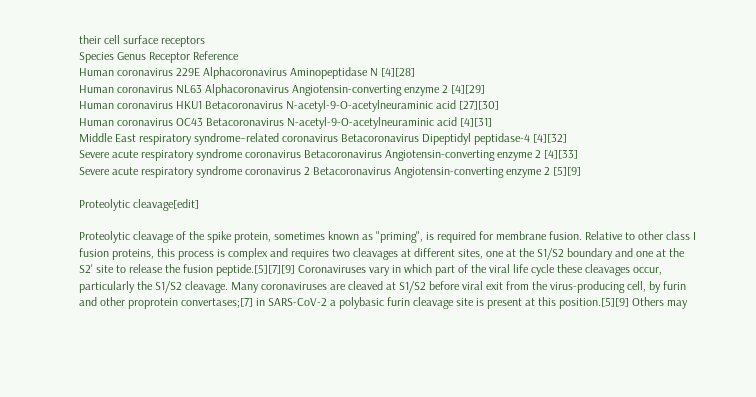their cell surface receptors
Species Genus Receptor Reference
Human coronavirus 229E Alphacoronavirus Aminopeptidase N [4][28]
Human coronavirus NL63 Alphacoronavirus Angiotensin-converting enzyme 2 [4][29]
Human coronavirus HKU1 Betacoronavirus N-acetyl-9-O-acetylneuraminic acid [27][30]
Human coronavirus OC43 Betacoronavirus N-acetyl-9-O-acetylneuraminic acid [4][31]
Middle East respiratory syndrome–related coronavirus Betacoronavirus Dipeptidyl peptidase-4 [4][32]
Severe acute respiratory syndrome coronavirus Betacoronavirus Angiotensin-converting enzyme 2 [4][33]
Severe acute respiratory syndrome coronavirus 2 Betacoronavirus Angiotensin-converting enzyme 2 [5][9]

Proteolytic cleavage[edit]

Proteolytic cleavage of the spike protein, sometimes known as "priming", is required for membrane fusion. Relative to other class I fusion proteins, this process is complex and requires two cleavages at different sites, one at the S1/S2 boundary and one at the S2' site to release the fusion peptide.[5][7][9] Coronaviruses vary in which part of the viral life cycle these cleavages occur, particularly the S1/S2 cleavage. Many coronaviruses are cleaved at S1/S2 before viral exit from the virus-producing cell, by furin and other proprotein convertases;[7] in SARS-CoV-2 a polybasic furin cleavage site is present at this position.[5][9] Others may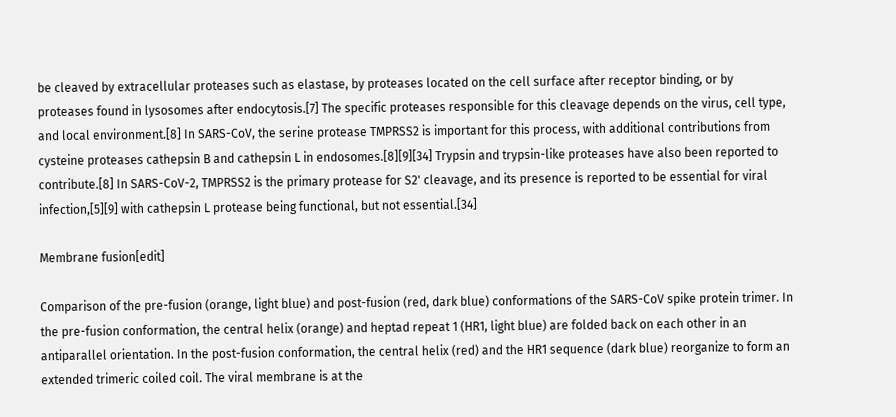be cleaved by extracellular proteases such as elastase, by proteases located on the cell surface after receptor binding, or by proteases found in lysosomes after endocytosis.[7] The specific proteases responsible for this cleavage depends on the virus, cell type, and local environment.[8] In SARS-CoV, the serine protease TMPRSS2 is important for this process, with additional contributions from cysteine proteases cathepsin B and cathepsin L in endosomes.[8][9][34] Trypsin and trypsin-like proteases have also been reported to contribute.[8] In SARS-CoV-2, TMPRSS2 is the primary protease for S2' cleavage, and its presence is reported to be essential for viral infection,[5][9] with cathepsin L protease being functional, but not essential.[34]

Membrane fusion[edit]

Comparison of the pre-fusion (orange, light blue) and post-fusion (red, dark blue) conformations of the SARS-CoV spike protein trimer. In the pre-fusion conformation, the central helix (orange) and heptad repeat 1 (HR1, light blue) are folded back on each other in an antiparallel orientation. In the post-fusion conformation, the central helix (red) and the HR1 sequence (dark blue) reorganize to form an extended trimeric coiled coil. The viral membrane is at the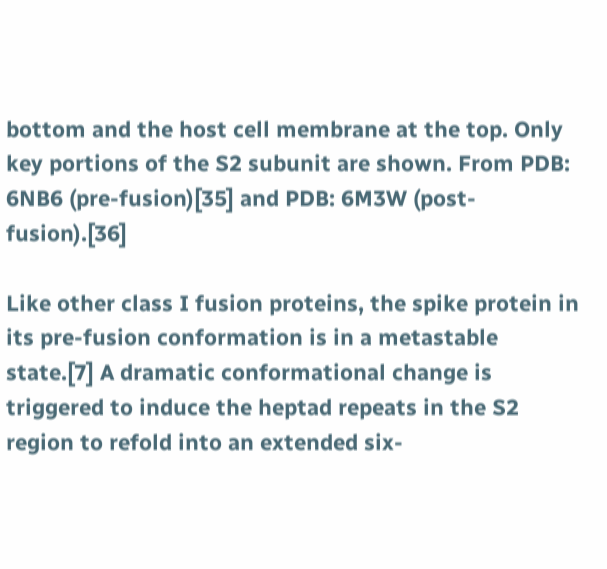bottom and the host cell membrane at the top. Only key portions of the S2 subunit are shown. From PDB: 6NB6 (pre-fusion)[35] and PDB: 6M3W (post-fusion).[36]

Like other class I fusion proteins, the spike protein in its pre-fusion conformation is in a metastable state.[7] A dramatic conformational change is triggered to induce the heptad repeats in the S2 region to refold into an extended six-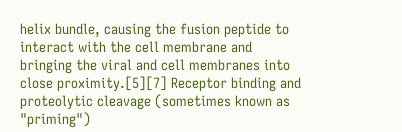helix bundle, causing the fusion peptide to interact with the cell membrane and bringing the viral and cell membranes into close proximity.[5][7] Receptor binding and proteolytic cleavage (sometimes known as "priming")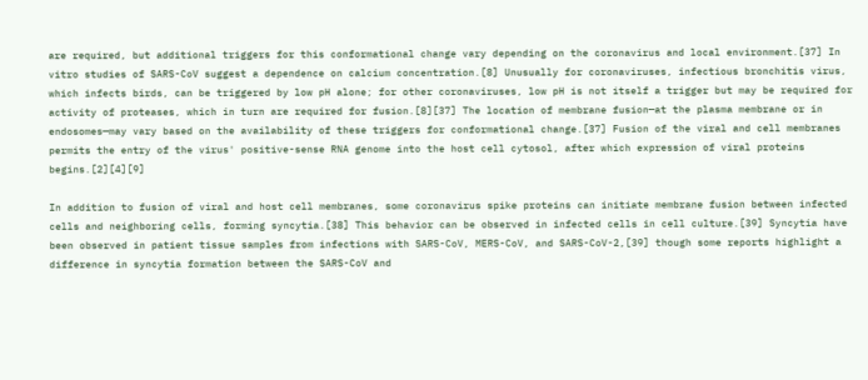are required, but additional triggers for this conformational change vary depending on the coronavirus and local environment.[37] In vitro studies of SARS-CoV suggest a dependence on calcium concentration.[8] Unusually for coronaviruses, infectious bronchitis virus, which infects birds, can be triggered by low pH alone; for other coronaviruses, low pH is not itself a trigger but may be required for activity of proteases, which in turn are required for fusion.[8][37] The location of membrane fusion—at the plasma membrane or in endosomes—may vary based on the availability of these triggers for conformational change.[37] Fusion of the viral and cell membranes permits the entry of the virus' positive-sense RNA genome into the host cell cytosol, after which expression of viral proteins begins.[2][4][9]

In addition to fusion of viral and host cell membranes, some coronavirus spike proteins can initiate membrane fusion between infected cells and neighboring cells, forming syncytia.[38] This behavior can be observed in infected cells in cell culture.[39] Syncytia have been observed in patient tissue samples from infections with SARS-CoV, MERS-CoV, and SARS-CoV-2,[39] though some reports highlight a difference in syncytia formation between the SARS-CoV and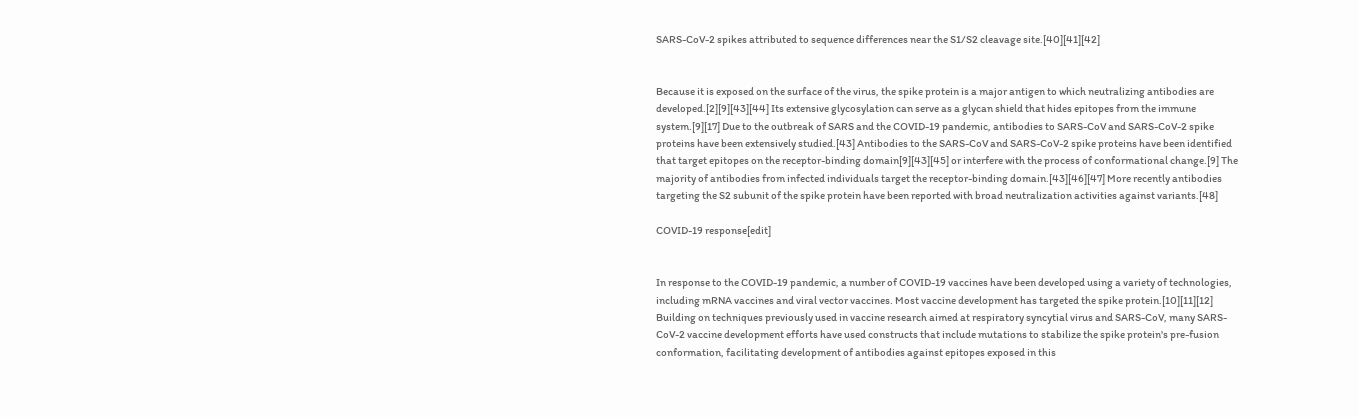SARS-CoV-2 spikes attributed to sequence differences near the S1/S2 cleavage site.[40][41][42]


Because it is exposed on the surface of the virus, the spike protein is a major antigen to which neutralizing antibodies are developed.[2][9][43][44] Its extensive glycosylation can serve as a glycan shield that hides epitopes from the immune system.[9][17] Due to the outbreak of SARS and the COVID-19 pandemic, antibodies to SARS-CoV and SARS-CoV-2 spike proteins have been extensively studied.[43] Antibodies to the SARS-CoV and SARS-CoV-2 spike proteins have been identified that target epitopes on the receptor-binding domain[9][43][45] or interfere with the process of conformational change.[9] The majority of antibodies from infected individuals target the receptor-binding domain.[43][46][47] More recently antibodies targeting the S2 subunit of the spike protein have been reported with broad neutralization activities against variants.[48]

COVID-19 response[edit]


In response to the COVID-19 pandemic, a number of COVID-19 vaccines have been developed using a variety of technologies, including mRNA vaccines and viral vector vaccines. Most vaccine development has targeted the spike protein.[10][11][12] Building on techniques previously used in vaccine research aimed at respiratory syncytial virus and SARS-CoV, many SARS-CoV-2 vaccine development efforts have used constructs that include mutations to stabilize the spike protein's pre-fusion conformation, facilitating development of antibodies against epitopes exposed in this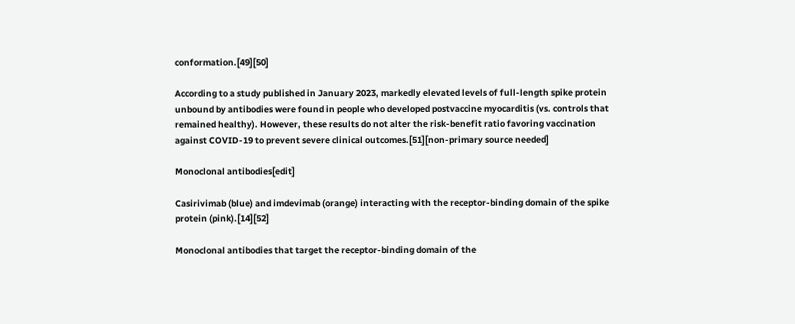conformation.[49][50]

According to a study published in January 2023, markedly elevated levels of full-length spike protein unbound by antibodies were found in people who developed postvaccine myocarditis (vs. controls that remained healthy). However, these results do not alter the risk-benefit ratio favoring vaccination against COVID-19 to prevent severe clinical outcomes.[51][non-primary source needed]

Monoclonal antibodies[edit]

Casirivimab (blue) and imdevimab (orange) interacting with the receptor-binding domain of the spike protein (pink).[14][52]

Monoclonal antibodies that target the receptor-binding domain of the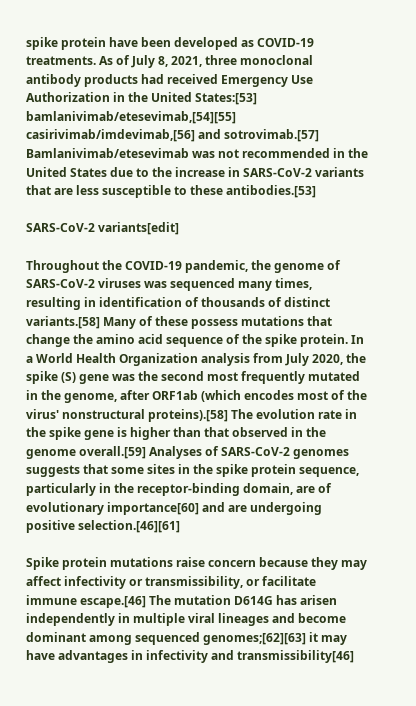spike protein have been developed as COVID-19 treatments. As of July 8, 2021, three monoclonal antibody products had received Emergency Use Authorization in the United States:[53] bamlanivimab/etesevimab,[54][55] casirivimab/imdevimab,[56] and sotrovimab.[57] Bamlanivimab/etesevimab was not recommended in the United States due to the increase in SARS-CoV-2 variants that are less susceptible to these antibodies.[53]

SARS-CoV-2 variants[edit]

Throughout the COVID-19 pandemic, the genome of SARS-CoV-2 viruses was sequenced many times, resulting in identification of thousands of distinct variants.[58] Many of these possess mutations that change the amino acid sequence of the spike protein. In a World Health Organization analysis from July 2020, the spike (S) gene was the second most frequently mutated in the genome, after ORF1ab (which encodes most of the virus' nonstructural proteins).[58] The evolution rate in the spike gene is higher than that observed in the genome overall.[59] Analyses of SARS-CoV-2 genomes suggests that some sites in the spike protein sequence, particularly in the receptor-binding domain, are of evolutionary importance[60] and are undergoing positive selection.[46][61]

Spike protein mutations raise concern because they may affect infectivity or transmissibility, or facilitate immune escape.[46] The mutation D614G has arisen independently in multiple viral lineages and become dominant among sequenced genomes;[62][63] it may have advantages in infectivity and transmissibility[46]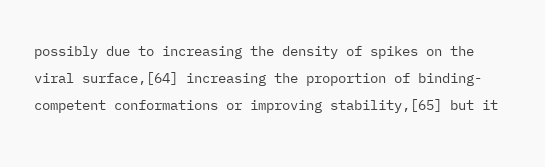possibly due to increasing the density of spikes on the viral surface,[64] increasing the proportion of binding-competent conformations or improving stability,[65] but it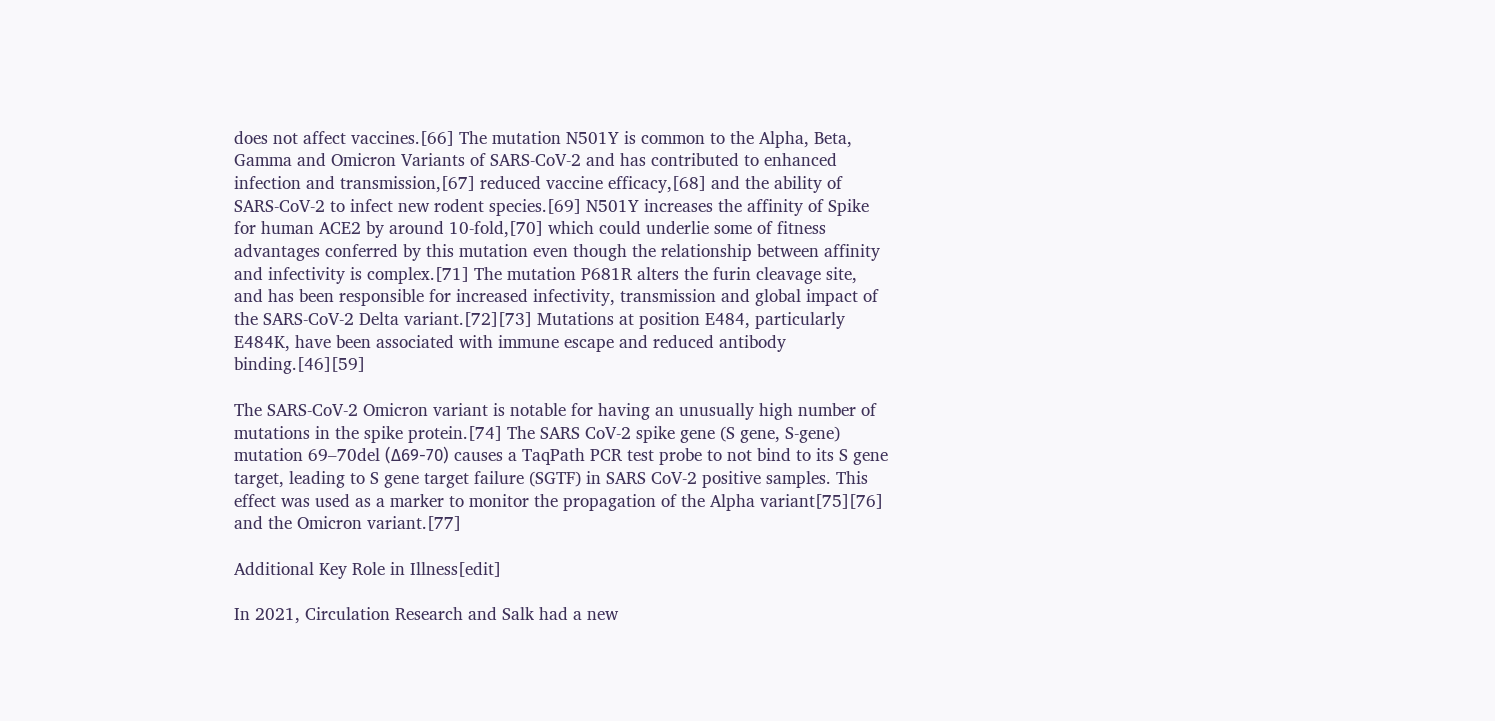does not affect vaccines.[66] The mutation N501Y is common to the Alpha, Beta, Gamma and Omicron Variants of SARS-CoV-2 and has contributed to enhanced infection and transmission,[67] reduced vaccine efficacy,[68] and the ability of SARS-CoV-2 to infect new rodent species.[69] N501Y increases the affinity of Spike for human ACE2 by around 10-fold,[70] which could underlie some of fitness advantages conferred by this mutation even though the relationship between affinity and infectivity is complex.[71] The mutation P681R alters the furin cleavage site, and has been responsible for increased infectivity, transmission and global impact of the SARS-CoV-2 Delta variant.[72][73] Mutations at position E484, particularly E484K, have been associated with immune escape and reduced antibody binding.[46][59]

The SARS-CoV-2 Omicron variant is notable for having an unusually high number of mutations in the spike protein.[74] The SARS CoV-2 spike gene (S gene, S-gene) mutation 69–70del (Δ69-70) causes a TaqPath PCR test probe to not bind to its S gene target, leading to S gene target failure (SGTF) in SARS CoV-2 positive samples. This effect was used as a marker to monitor the propagation of the Alpha variant[75][76] and the Omicron variant.[77]

Additional Key Role in Illness[edit]

In 2021, Circulation Research and Salk had a new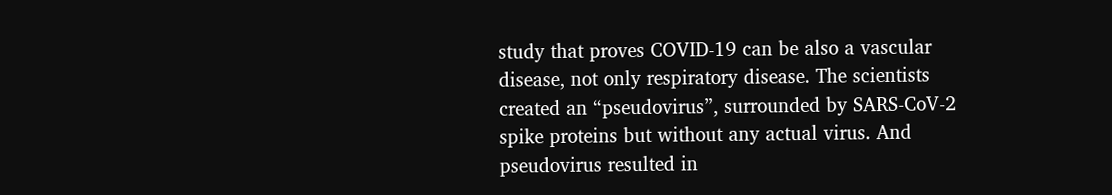study that proves COVID-19 can be also a vascular disease, not only respiratory disease. The scientists created an “pseudovirus”, surrounded by SARS-CoV-2 spike proteins but without any actual virus. And pseudovirus resulted in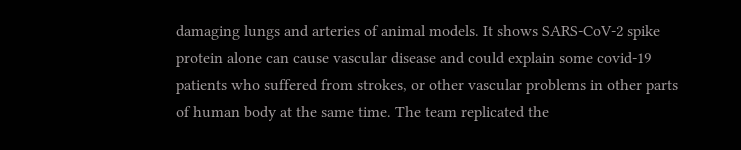damaging lungs and arteries of animal models. It shows SARS-CoV-2 spike protein alone can cause vascular disease and could explain some covid-19 patients who suffered from strokes, or other vascular problems in other parts of human body at the same time. The team replicated the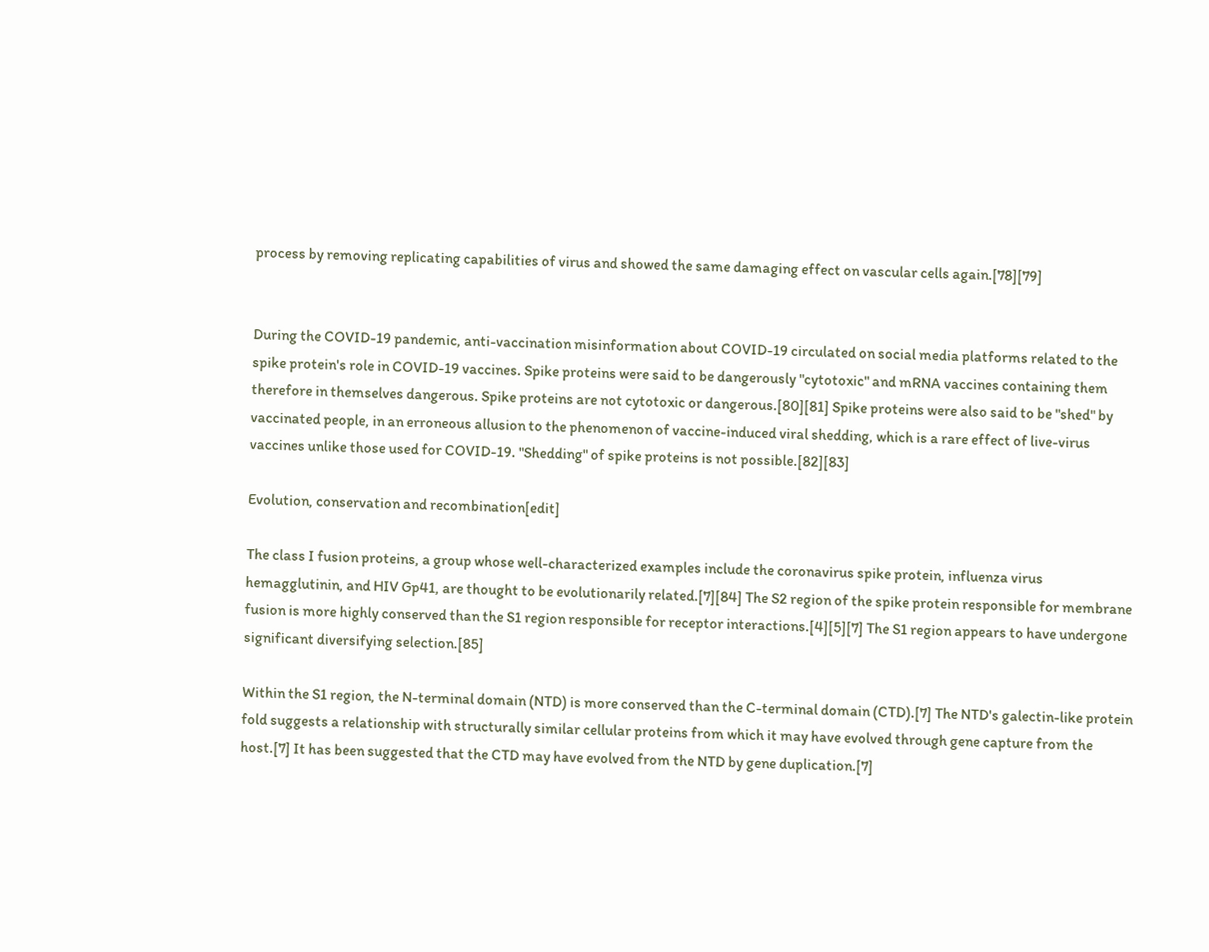process by removing replicating capabilities of virus and showed the same damaging effect on vascular cells again.[78][79]


During the COVID-19 pandemic, anti-vaccination misinformation about COVID-19 circulated on social media platforms related to the spike protein's role in COVID-19 vaccines. Spike proteins were said to be dangerously "cytotoxic" and mRNA vaccines containing them therefore in themselves dangerous. Spike proteins are not cytotoxic or dangerous.[80][81] Spike proteins were also said to be "shed" by vaccinated people, in an erroneous allusion to the phenomenon of vaccine-induced viral shedding, which is a rare effect of live-virus vaccines unlike those used for COVID-19. "Shedding" of spike proteins is not possible.[82][83]

Evolution, conservation and recombination[edit]

The class I fusion proteins, a group whose well-characterized examples include the coronavirus spike protein, influenza virus hemagglutinin, and HIV Gp41, are thought to be evolutionarily related.[7][84] The S2 region of the spike protein responsible for membrane fusion is more highly conserved than the S1 region responsible for receptor interactions.[4][5][7] The S1 region appears to have undergone significant diversifying selection.[85]

Within the S1 region, the N-terminal domain (NTD) is more conserved than the C-terminal domain (CTD).[7] The NTD's galectin-like protein fold suggests a relationship with structurally similar cellular proteins from which it may have evolved through gene capture from the host.[7] It has been suggested that the CTD may have evolved from the NTD by gene duplication.[7]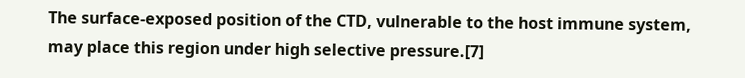The surface-exposed position of the CTD, vulnerable to the host immune system, may place this region under high selective pressure.[7]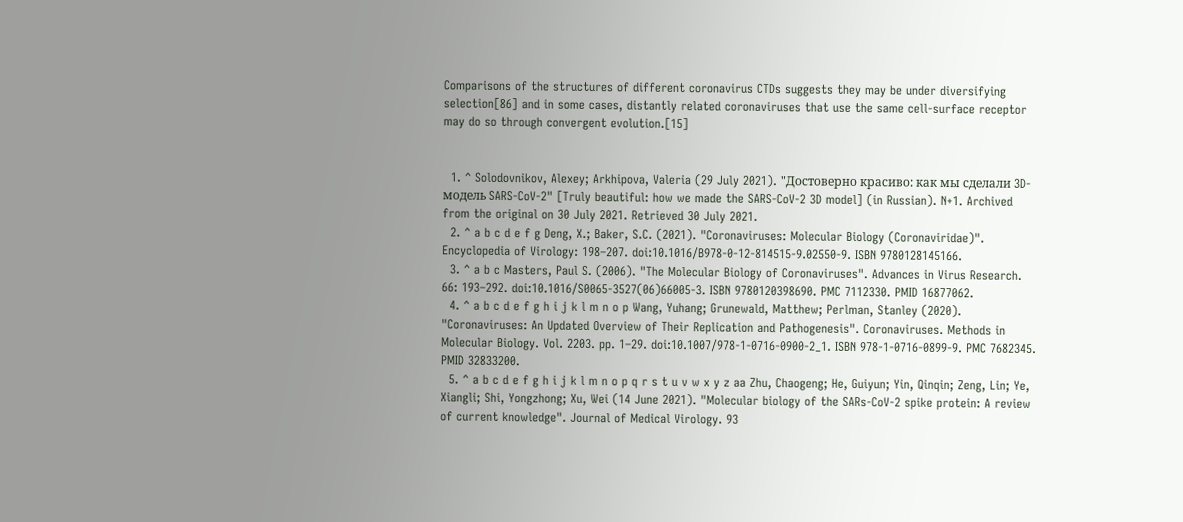Comparisons of the structures of different coronavirus CTDs suggests they may be under diversifying selection[86] and in some cases, distantly related coronaviruses that use the same cell-surface receptor may do so through convergent evolution.[15]


  1. ^ Solodovnikov, Alexey; Arkhipova, Valeria (29 July 2021). "Достоверно красиво: как мы сделали 3D-модель SARS-CoV-2" [Truly beautiful: how we made the SARS-CoV-2 3D model] (in Russian). N+1. Archived from the original on 30 July 2021. Retrieved 30 July 2021.
  2. ^ a b c d e f g Deng, X.; Baker, S.C. (2021). "Coronaviruses: Molecular Biology (Coronaviridae)". Encyclopedia of Virology: 198–207. doi:10.1016/B978-0-12-814515-9.02550-9. ISBN 9780128145166.
  3. ^ a b c Masters, Paul S. (2006). "The Molecular Biology of Coronaviruses". Advances in Virus Research. 66: 193–292. doi:10.1016/S0065-3527(06)66005-3. ISBN 9780120398690. PMC 7112330. PMID 16877062.
  4. ^ a b c d e f g h i j k l m n o p Wang, Yuhang; Grunewald, Matthew; Perlman, Stanley (2020). "Coronaviruses: An Updated Overview of Their Replication and Pathogenesis". Coronaviruses. Methods in Molecular Biology. Vol. 2203. pp. 1–29. doi:10.1007/978-1-0716-0900-2_1. ISBN 978-1-0716-0899-9. PMC 7682345. PMID 32833200.
  5. ^ a b c d e f g h i j k l m n o p q r s t u v w x y z aa Zhu, Chaogeng; He, Guiyun; Yin, Qinqin; Zeng, Lin; Ye, Xiangli; Shi, Yongzhong; Xu, Wei (14 June 2021). "Molecular biology of the SARs‐CoV‐2 spike protein: A review of current knowledge". Journal of Medical Virology. 93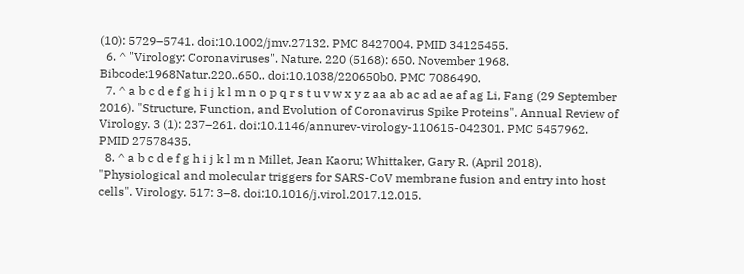(10): 5729–5741. doi:10.1002/jmv.27132. PMC 8427004. PMID 34125455.
  6. ^ "Virology: Coronaviruses". Nature. 220 (5168): 650. November 1968. Bibcode:1968Natur.220..650.. doi:10.1038/220650b0. PMC 7086490.
  7. ^ a b c d e f g h i j k l m n o p q r s t u v w x y z aa ab ac ad ae af ag Li, Fang (29 September 2016). "Structure, Function, and Evolution of Coronavirus Spike Proteins". Annual Review of Virology. 3 (1): 237–261. doi:10.1146/annurev-virology-110615-042301. PMC 5457962. PMID 27578435.
  8. ^ a b c d e f g h i j k l m n Millet, Jean Kaoru; Whittaker, Gary R. (April 2018). "Physiological and molecular triggers for SARS-CoV membrane fusion and entry into host cells". Virology. 517: 3–8. doi:10.1016/j.virol.2017.12.015.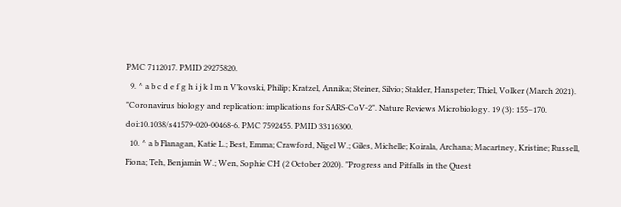PMC 7112017. PMID 29275820.
  9. ^ a b c d e f g h i j k l m n V’kovski, Philip; Kratzel, Annika; Steiner, Silvio; Stalder, Hanspeter; Thiel, Volker (March 2021). "Coronavirus biology and replication: implications for SARS-CoV-2". Nature Reviews Microbiology. 19 (3): 155–170. doi:10.1038/s41579-020-00468-6. PMC 7592455. PMID 33116300.
  10. ^ a b Flanagan, Katie L.; Best, Emma; Crawford, Nigel W.; Giles, Michelle; Koirala, Archana; Macartney, Kristine; Russell, Fiona; Teh, Benjamin W.; Wen, Sophie CH (2 October 2020). "Progress and Pitfalls in the Quest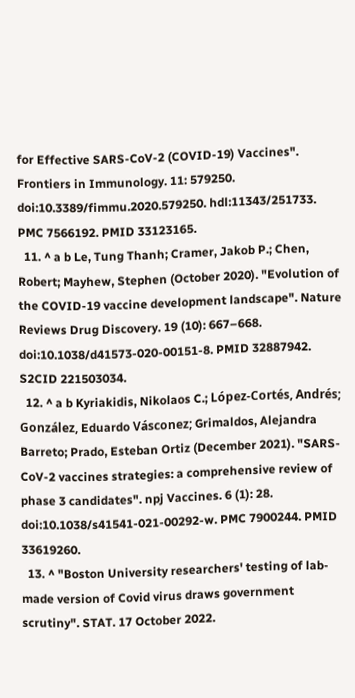for Effective SARS-CoV-2 (COVID-19) Vaccines". Frontiers in Immunology. 11: 579250. doi:10.3389/fimmu.2020.579250. hdl:11343/251733. PMC 7566192. PMID 33123165.
  11. ^ a b Le, Tung Thanh; Cramer, Jakob P.; Chen, Robert; Mayhew, Stephen (October 2020). "Evolution of the COVID-19 vaccine development landscape". Nature Reviews Drug Discovery. 19 (10): 667–668. doi:10.1038/d41573-020-00151-8. PMID 32887942. S2CID 221503034.
  12. ^ a b Kyriakidis, Nikolaos C.; López-Cortés, Andrés; González, Eduardo Vásconez; Grimaldos, Alejandra Barreto; Prado, Esteban Ortiz (December 2021). "SARS-CoV-2 vaccines strategies: a comprehensive review of phase 3 candidates". npj Vaccines. 6 (1): 28. doi:10.1038/s41541-021-00292-w. PMC 7900244. PMID 33619260.
  13. ^ "Boston University researchers' testing of lab-made version of Covid virus draws government scrutiny". STAT. 17 October 2022.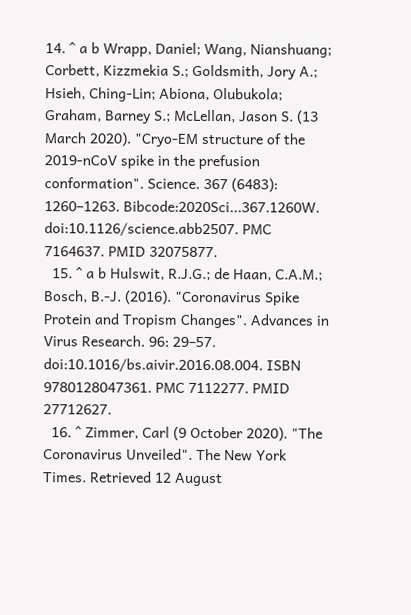14. ^ a b Wrapp, Daniel; Wang, Nianshuang; Corbett, Kizzmekia S.; Goldsmith, Jory A.; Hsieh, Ching-Lin; Abiona, Olubukola; Graham, Barney S.; McLellan, Jason S. (13 March 2020). "Cryo-EM structure of the 2019-nCoV spike in the prefusion conformation". Science. 367 (6483): 1260–1263. Bibcode:2020Sci...367.1260W. doi:10.1126/science.abb2507. PMC 7164637. PMID 32075877.
  15. ^ a b Hulswit, R.J.G.; de Haan, C.A.M.; Bosch, B.-J. (2016). "Coronavirus Spike Protein and Tropism Changes". Advances in Virus Research. 96: 29–57. doi:10.1016/bs.aivir.2016.08.004. ISBN 9780128047361. PMC 7112277. PMID 27712627.
  16. ^ Zimmer, Carl (9 October 2020). "The Coronavirus Unveiled". The New York Times. Retrieved 12 August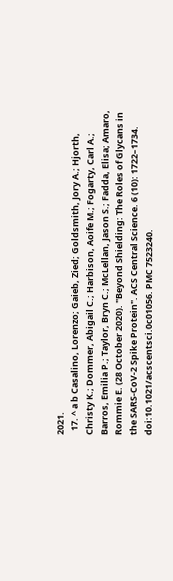2021.
  17. ^ a b Casalino, Lorenzo; Gaieb, Zied; Goldsmith, Jory A.; Hjorth, Christy K.; Dommer, Abigail C.; Harbison, Aoife M.; Fogarty, Carl A.; Barros, Emilia P.; Taylor, Bryn C.; McLellan, Jason S.; Fadda, Elisa; Amaro, Rommie E. (28 October 2020). "Beyond Shielding: The Roles of Glycans in the SARS-CoV-2 Spike Protein". ACS Central Science. 6 (10): 1722–1734. doi:10.1021/acscentsci.0c01056. PMC 7523240.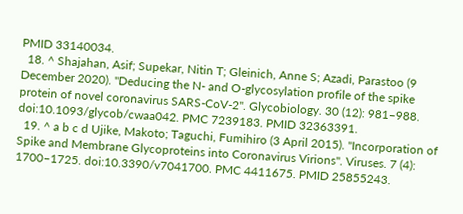PMID 33140034.
  18. ^ Shajahan, Asif; Supekar, Nitin T; Gleinich, Anne S; Azadi, Parastoo (9 December 2020). "Deducing the N- and O-glycosylation profile of the spike protein of novel coronavirus SARS-CoV-2". Glycobiology. 30 (12): 981–988. doi:10.1093/glycob/cwaa042. PMC 7239183. PMID 32363391.
  19. ^ a b c d Ujike, Makoto; Taguchi, Fumihiro (3 April 2015). "Incorporation of Spike and Membrane Glycoproteins into Coronavirus Virions". Viruses. 7 (4): 1700–1725. doi:10.3390/v7041700. PMC 4411675. PMID 25855243.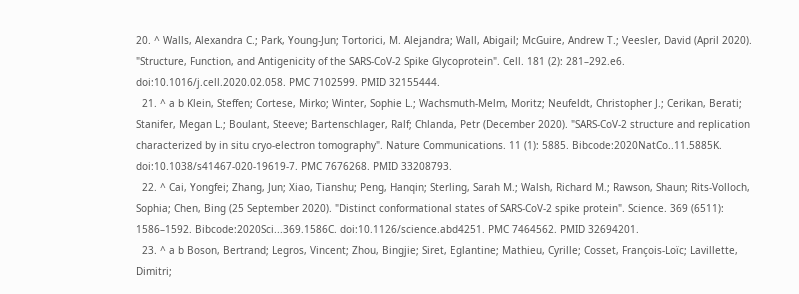20. ^ Walls, Alexandra C.; Park, Young-Jun; Tortorici, M. Alejandra; Wall, Abigail; McGuire, Andrew T.; Veesler, David (April 2020). "Structure, Function, and Antigenicity of the SARS-CoV-2 Spike Glycoprotein". Cell. 181 (2): 281–292.e6. doi:10.1016/j.cell.2020.02.058. PMC 7102599. PMID 32155444.
  21. ^ a b Klein, Steffen; Cortese, Mirko; Winter, Sophie L.; Wachsmuth-Melm, Moritz; Neufeldt, Christopher J.; Cerikan, Berati; Stanifer, Megan L.; Boulant, Steeve; Bartenschlager, Ralf; Chlanda, Petr (December 2020). "SARS-CoV-2 structure and replication characterized by in situ cryo-electron tomography". Nature Communications. 11 (1): 5885. Bibcode:2020NatCo..11.5885K. doi:10.1038/s41467-020-19619-7. PMC 7676268. PMID 33208793.
  22. ^ Cai, Yongfei; Zhang, Jun; Xiao, Tianshu; Peng, Hanqin; Sterling, Sarah M.; Walsh, Richard M.; Rawson, Shaun; Rits-Volloch, Sophia; Chen, Bing (25 September 2020). "Distinct conformational states of SARS-CoV-2 spike protein". Science. 369 (6511): 1586–1592. Bibcode:2020Sci...369.1586C. doi:10.1126/science.abd4251. PMC 7464562. PMID 32694201.
  23. ^ a b Boson, Bertrand; Legros, Vincent; Zhou, Bingjie; Siret, Eglantine; Mathieu, Cyrille; Cosset, François-Loïc; Lavillette, Dimitri;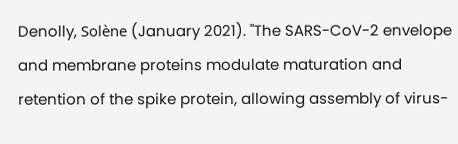Denolly, Solène (January 2021). "The SARS-CoV-2 envelope and membrane proteins modulate maturation and retention of the spike protein, allowing assembly of virus-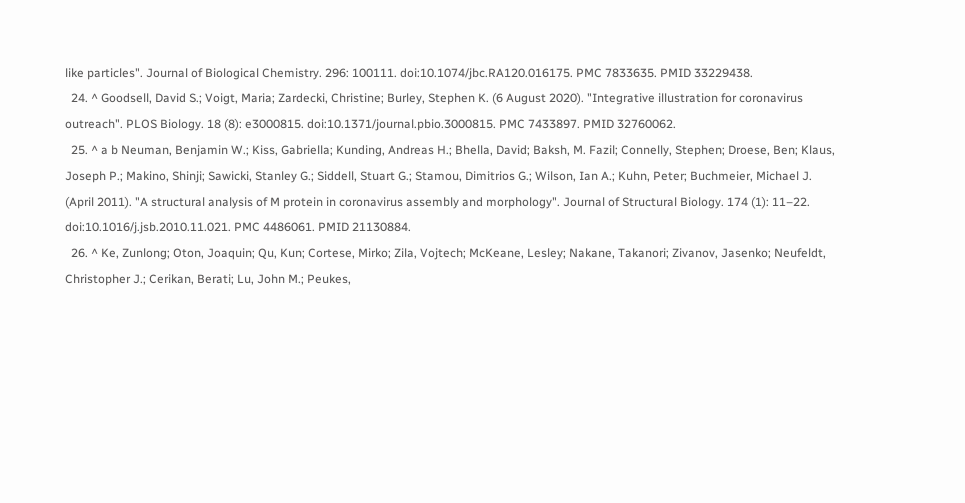like particles". Journal of Biological Chemistry. 296: 100111. doi:10.1074/jbc.RA120.016175. PMC 7833635. PMID 33229438.
  24. ^ Goodsell, David S.; Voigt, Maria; Zardecki, Christine; Burley, Stephen K. (6 August 2020). "Integrative illustration for coronavirus outreach". PLOS Biology. 18 (8): e3000815. doi:10.1371/journal.pbio.3000815. PMC 7433897. PMID 32760062.
  25. ^ a b Neuman, Benjamin W.; Kiss, Gabriella; Kunding, Andreas H.; Bhella, David; Baksh, M. Fazil; Connelly, Stephen; Droese, Ben; Klaus, Joseph P.; Makino, Shinji; Sawicki, Stanley G.; Siddell, Stuart G.; Stamou, Dimitrios G.; Wilson, Ian A.; Kuhn, Peter; Buchmeier, Michael J. (April 2011). "A structural analysis of M protein in coronavirus assembly and morphology". Journal of Structural Biology. 174 (1): 11–22. doi:10.1016/j.jsb.2010.11.021. PMC 4486061. PMID 21130884.
  26. ^ Ke, Zunlong; Oton, Joaquin; Qu, Kun; Cortese, Mirko; Zila, Vojtech; McKeane, Lesley; Nakane, Takanori; Zivanov, Jasenko; Neufeldt, Christopher J.; Cerikan, Berati; Lu, John M.; Peukes,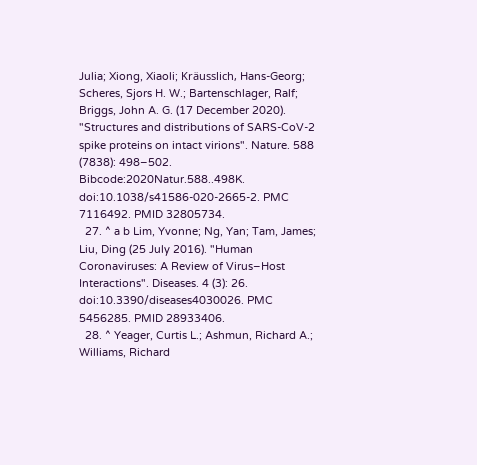Julia; Xiong, Xiaoli; Kräusslich, Hans-Georg; Scheres, Sjors H. W.; Bartenschlager, Ralf; Briggs, John A. G. (17 December 2020). "Structures and distributions of SARS-CoV-2 spike proteins on intact virions". Nature. 588 (7838): 498–502. Bibcode:2020Natur.588..498K. doi:10.1038/s41586-020-2665-2. PMC 7116492. PMID 32805734.
  27. ^ a b Lim, Yvonne; Ng, Yan; Tam, James; Liu, Ding (25 July 2016). "Human Coronaviruses: A Review of Virus–Host Interactions". Diseases. 4 (3): 26. doi:10.3390/diseases4030026. PMC 5456285. PMID 28933406.
  28. ^ Yeager, Curtis L.; Ashmun, Richard A.; Williams, Richard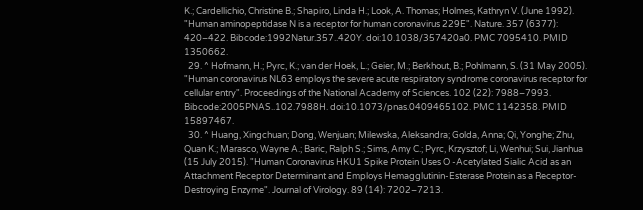K.; Cardellichio, Christine B.; Shapiro, Linda H.; Look, A. Thomas; Holmes, Kathryn V. (June 1992). "Human aminopeptidase N is a receptor for human coronavirus 229E". Nature. 357 (6377): 420–422. Bibcode:1992Natur.357..420Y. doi:10.1038/357420a0. PMC 7095410. PMID 1350662.
  29. ^ Hofmann, H.; Pyrc, K.; van der Hoek, L.; Geier, M.; Berkhout, B.; Pohlmann, S. (31 May 2005). "Human coronavirus NL63 employs the severe acute respiratory syndrome coronavirus receptor for cellular entry". Proceedings of the National Academy of Sciences. 102 (22): 7988–7993. Bibcode:2005PNAS..102.7988H. doi:10.1073/pnas.0409465102. PMC 1142358. PMID 15897467.
  30. ^ Huang, Xingchuan; Dong, Wenjuan; Milewska, Aleksandra; Golda, Anna; Qi, Yonghe; Zhu, Quan K.; Marasco, Wayne A.; Baric, Ralph S.; Sims, Amy C.; Pyrc, Krzysztof; Li, Wenhui; Sui, Jianhua (15 July 2015). "Human Coronavirus HKU1 Spike Protein Uses O -Acetylated Sialic Acid as an Attachment Receptor Determinant and Employs Hemagglutinin-Esterase Protein as a Receptor-Destroying Enzyme". Journal of Virology. 89 (14): 7202–7213.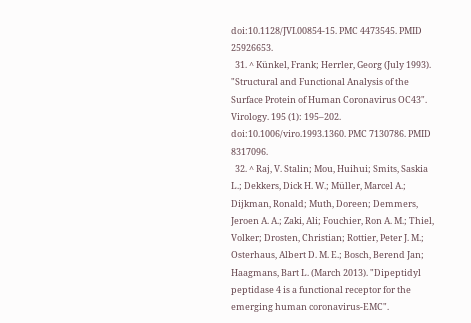doi:10.1128/JVI.00854-15. PMC 4473545. PMID 25926653.
  31. ^ Künkel, Frank; Herrler, Georg (July 1993). "Structural and Functional Analysis of the Surface Protein of Human Coronavirus OC43". Virology. 195 (1): 195–202. doi:10.1006/viro.1993.1360. PMC 7130786. PMID 8317096.
  32. ^ Raj, V. Stalin; Mou, Huihui; Smits, Saskia L.; Dekkers, Dick H. W.; Müller, Marcel A.; Dijkman, Ronald; Muth, Doreen; Demmers, Jeroen A. A.; Zaki, Ali; Fouchier, Ron A. M.; Thiel, Volker; Drosten, Christian; Rottier, Peter J. M.; Osterhaus, Albert D. M. E.; Bosch, Berend Jan; Haagmans, Bart L. (March 2013). "Dipeptidyl peptidase 4 is a functional receptor for the emerging human coronavirus-EMC".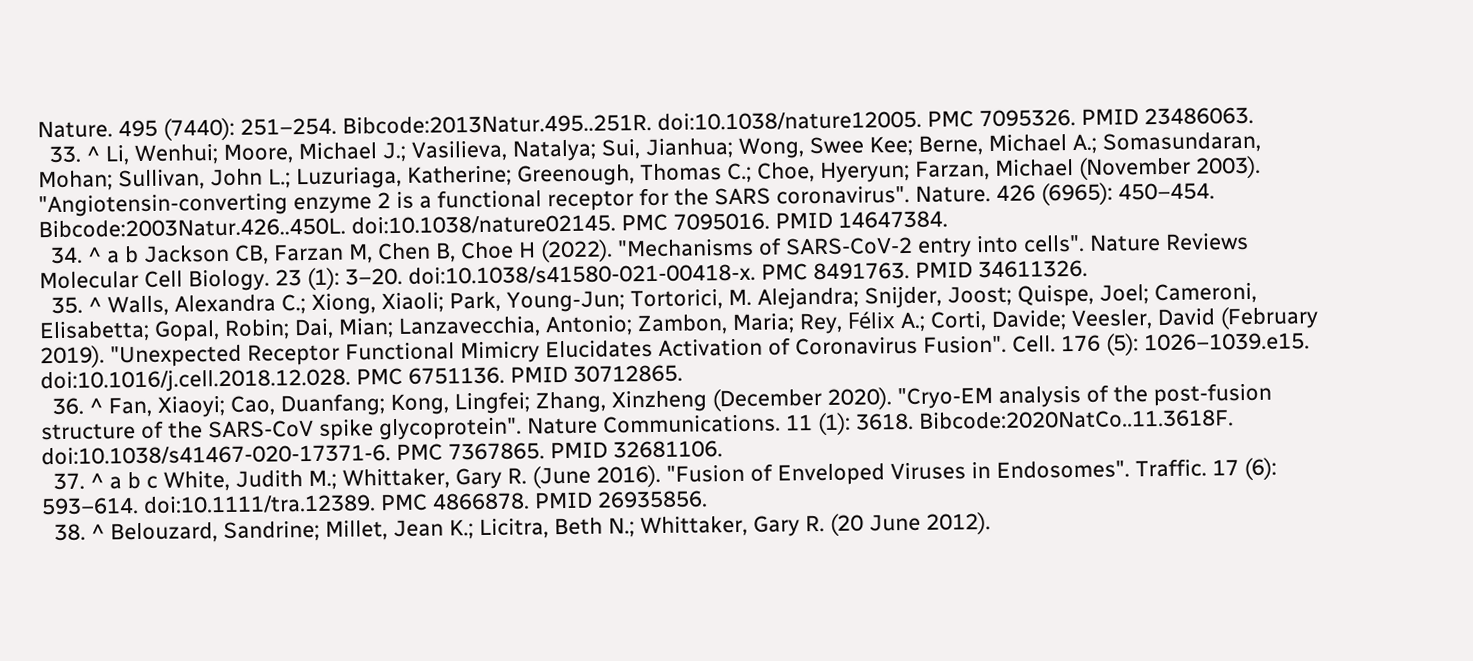Nature. 495 (7440): 251–254. Bibcode:2013Natur.495..251R. doi:10.1038/nature12005. PMC 7095326. PMID 23486063.
  33. ^ Li, Wenhui; Moore, Michael J.; Vasilieva, Natalya; Sui, Jianhua; Wong, Swee Kee; Berne, Michael A.; Somasundaran, Mohan; Sullivan, John L.; Luzuriaga, Katherine; Greenough, Thomas C.; Choe, Hyeryun; Farzan, Michael (November 2003). "Angiotensin-converting enzyme 2 is a functional receptor for the SARS coronavirus". Nature. 426 (6965): 450–454. Bibcode:2003Natur.426..450L. doi:10.1038/nature02145. PMC 7095016. PMID 14647384.
  34. ^ a b Jackson CB, Farzan M, Chen B, Choe H (2022). "Mechanisms of SARS-CoV-2 entry into cells". Nature Reviews Molecular Cell Biology. 23 (1): 3–20. doi:10.1038/s41580-021-00418-x. PMC 8491763. PMID 34611326.
  35. ^ Walls, Alexandra C.; Xiong, Xiaoli; Park, Young-Jun; Tortorici, M. Alejandra; Snijder, Joost; Quispe, Joel; Cameroni, Elisabetta; Gopal, Robin; Dai, Mian; Lanzavecchia, Antonio; Zambon, Maria; Rey, Félix A.; Corti, Davide; Veesler, David (February 2019). "Unexpected Receptor Functional Mimicry Elucidates Activation of Coronavirus Fusion". Cell. 176 (5): 1026–1039.e15. doi:10.1016/j.cell.2018.12.028. PMC 6751136. PMID 30712865.
  36. ^ Fan, Xiaoyi; Cao, Duanfang; Kong, Lingfei; Zhang, Xinzheng (December 2020). "Cryo-EM analysis of the post-fusion structure of the SARS-CoV spike glycoprotein". Nature Communications. 11 (1): 3618. Bibcode:2020NatCo..11.3618F. doi:10.1038/s41467-020-17371-6. PMC 7367865. PMID 32681106.
  37. ^ a b c White, Judith M.; Whittaker, Gary R. (June 2016). "Fusion of Enveloped Viruses in Endosomes". Traffic. 17 (6): 593–614. doi:10.1111/tra.12389. PMC 4866878. PMID 26935856.
  38. ^ Belouzard, Sandrine; Millet, Jean K.; Licitra, Beth N.; Whittaker, Gary R. (20 June 2012).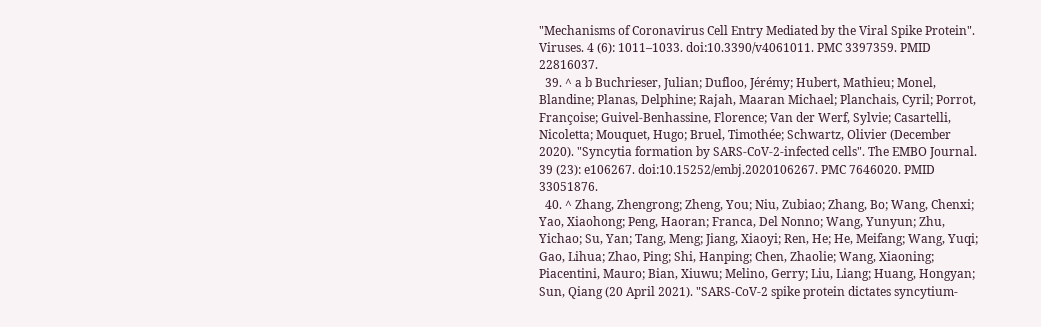"Mechanisms of Coronavirus Cell Entry Mediated by the Viral Spike Protein". Viruses. 4 (6): 1011–1033. doi:10.3390/v4061011. PMC 3397359. PMID 22816037.
  39. ^ a b Buchrieser, Julian; Dufloo, Jérémy; Hubert, Mathieu; Monel, Blandine; Planas, Delphine; Rajah, Maaran Michael; Planchais, Cyril; Porrot, Françoise; Guivel‐Benhassine, Florence; Van der Werf, Sylvie; Casartelli, Nicoletta; Mouquet, Hugo; Bruel, Timothée; Schwartz, Olivier (December 2020). "Syncytia formation by SARS‐CoV‐2‐infected cells". The EMBO Journal. 39 (23): e106267. doi:10.15252/embj.2020106267. PMC 7646020. PMID 33051876.
  40. ^ Zhang, Zhengrong; Zheng, You; Niu, Zubiao; Zhang, Bo; Wang, Chenxi; Yao, Xiaohong; Peng, Haoran; Franca, Del Nonno; Wang, Yunyun; Zhu, Yichao; Su, Yan; Tang, Meng; Jiang, Xiaoyi; Ren, He; He, Meifang; Wang, Yuqi; Gao, Lihua; Zhao, Ping; Shi, Hanping; Chen, Zhaolie; Wang, Xiaoning; Piacentini, Mauro; Bian, Xiuwu; Melino, Gerry; Liu, Liang; Huang, Hongyan; Sun, Qiang (20 April 2021). "SARS-CoV-2 spike protein dictates syncytium-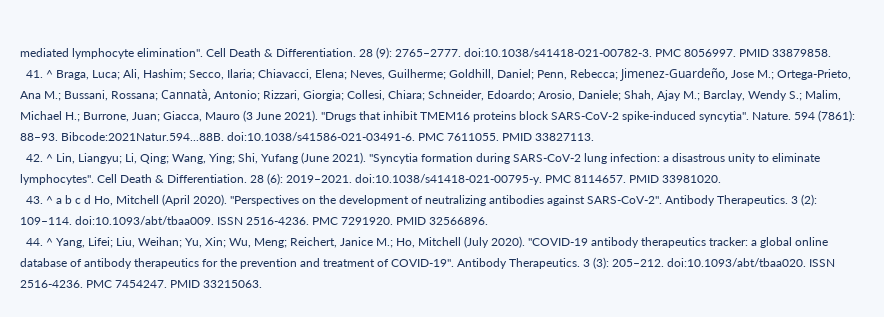mediated lymphocyte elimination". Cell Death & Differentiation. 28 (9): 2765–2777. doi:10.1038/s41418-021-00782-3. PMC 8056997. PMID 33879858.
  41. ^ Braga, Luca; Ali, Hashim; Secco, Ilaria; Chiavacci, Elena; Neves, Guilherme; Goldhill, Daniel; Penn, Rebecca; Jimenez-Guardeño, Jose M.; Ortega-Prieto, Ana M.; Bussani, Rossana; Cannatà, Antonio; Rizzari, Giorgia; Collesi, Chiara; Schneider, Edoardo; Arosio, Daniele; Shah, Ajay M.; Barclay, Wendy S.; Malim, Michael H.; Burrone, Juan; Giacca, Mauro (3 June 2021). "Drugs that inhibit TMEM16 proteins block SARS-CoV-2 spike-induced syncytia". Nature. 594 (7861): 88–93. Bibcode:2021Natur.594...88B. doi:10.1038/s41586-021-03491-6. PMC 7611055. PMID 33827113.
  42. ^ Lin, Liangyu; Li, Qing; Wang, Ying; Shi, Yufang (June 2021). "Syncytia formation during SARS-CoV-2 lung infection: a disastrous unity to eliminate lymphocytes". Cell Death & Differentiation. 28 (6): 2019–2021. doi:10.1038/s41418-021-00795-y. PMC 8114657. PMID 33981020.
  43. ^ a b c d Ho, Mitchell (April 2020). "Perspectives on the development of neutralizing antibodies against SARS-CoV-2". Antibody Therapeutics. 3 (2): 109–114. doi:10.1093/abt/tbaa009. ISSN 2516-4236. PMC 7291920. PMID 32566896.
  44. ^ Yang, Lifei; Liu, Weihan; Yu, Xin; Wu, Meng; Reichert, Janice M.; Ho, Mitchell (July 2020). "COVID-19 antibody therapeutics tracker: a global online database of antibody therapeutics for the prevention and treatment of COVID-19". Antibody Therapeutics. 3 (3): 205–212. doi:10.1093/abt/tbaa020. ISSN 2516-4236. PMC 7454247. PMID 33215063.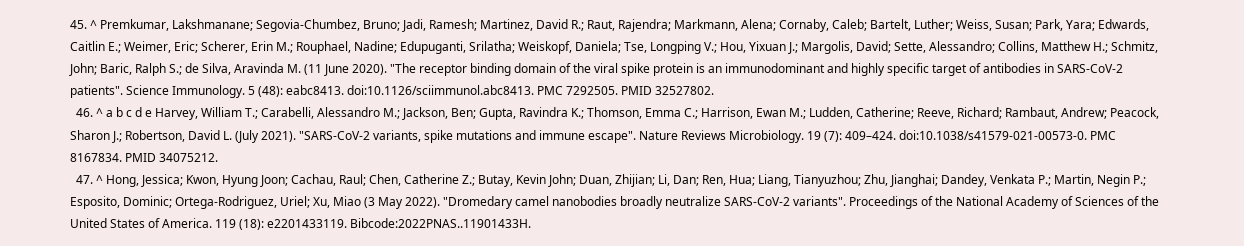45. ^ Premkumar, Lakshmanane; Segovia-Chumbez, Bruno; Jadi, Ramesh; Martinez, David R.; Raut, Rajendra; Markmann, Alena; Cornaby, Caleb; Bartelt, Luther; Weiss, Susan; Park, Yara; Edwards, Caitlin E.; Weimer, Eric; Scherer, Erin M.; Rouphael, Nadine; Edupuganti, Srilatha; Weiskopf, Daniela; Tse, Longping V.; Hou, Yixuan J.; Margolis, David; Sette, Alessandro; Collins, Matthew H.; Schmitz, John; Baric, Ralph S.; de Silva, Aravinda M. (11 June 2020). "The receptor binding domain of the viral spike protein is an immunodominant and highly specific target of antibodies in SARS-CoV-2 patients". Science Immunology. 5 (48): eabc8413. doi:10.1126/sciimmunol.abc8413. PMC 7292505. PMID 32527802.
  46. ^ a b c d e Harvey, William T.; Carabelli, Alessandro M.; Jackson, Ben; Gupta, Ravindra K.; Thomson, Emma C.; Harrison, Ewan M.; Ludden, Catherine; Reeve, Richard; Rambaut, Andrew; Peacock, Sharon J.; Robertson, David L. (July 2021). "SARS-CoV-2 variants, spike mutations and immune escape". Nature Reviews Microbiology. 19 (7): 409–424. doi:10.1038/s41579-021-00573-0. PMC 8167834. PMID 34075212.
  47. ^ Hong, Jessica; Kwon, Hyung Joon; Cachau, Raul; Chen, Catherine Z.; Butay, Kevin John; Duan, Zhijian; Li, Dan; Ren, Hua; Liang, Tianyuzhou; Zhu, Jianghai; Dandey, Venkata P.; Martin, Negin P.; Esposito, Dominic; Ortega-Rodriguez, Uriel; Xu, Miao (3 May 2022). "Dromedary camel nanobodies broadly neutralize SARS-CoV-2 variants". Proceedings of the National Academy of Sciences of the United States of America. 119 (18): e2201433119. Bibcode:2022PNAS..11901433H.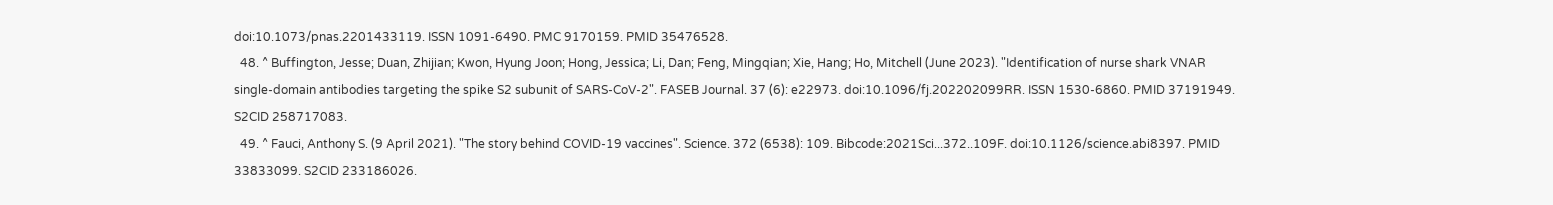doi:10.1073/pnas.2201433119. ISSN 1091-6490. PMC 9170159. PMID 35476528.
  48. ^ Buffington, Jesse; Duan, Zhijian; Kwon, Hyung Joon; Hong, Jessica; Li, Dan; Feng, Mingqian; Xie, Hang; Ho, Mitchell (June 2023). "Identification of nurse shark VNAR single-domain antibodies targeting the spike S2 subunit of SARS-CoV-2". FASEB Journal. 37 (6): e22973. doi:10.1096/fj.202202099RR. ISSN 1530-6860. PMID 37191949. S2CID 258717083.
  49. ^ Fauci, Anthony S. (9 April 2021). "The story behind COVID-19 vaccines". Science. 372 (6538): 109. Bibcode:2021Sci...372..109F. doi:10.1126/science.abi8397. PMID 33833099. S2CID 233186026.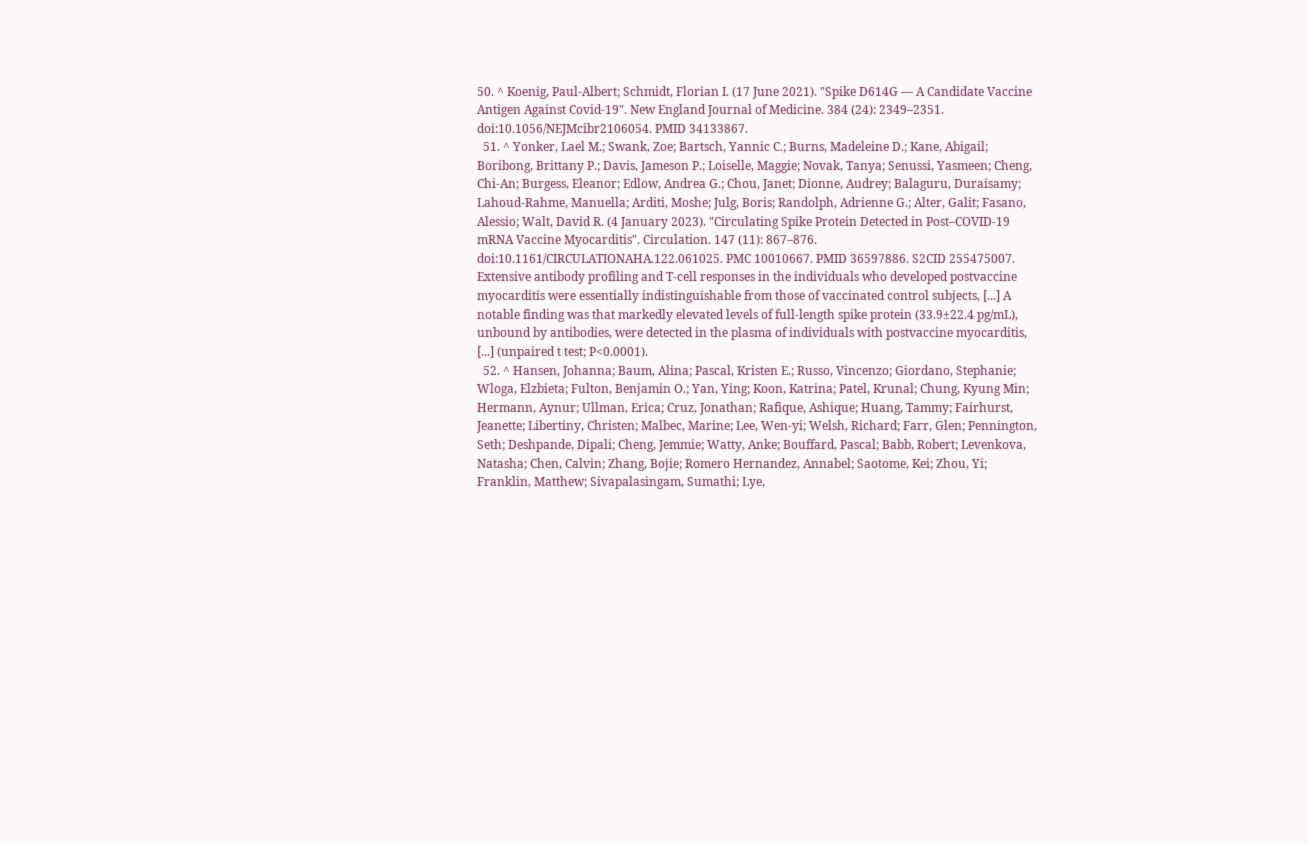50. ^ Koenig, Paul-Albert; Schmidt, Florian I. (17 June 2021). "Spike D614G — A Candidate Vaccine Antigen Against Covid-19". New England Journal of Medicine. 384 (24): 2349–2351. doi:10.1056/NEJMcibr2106054. PMID 34133867.
  51. ^ Yonker, Lael M.; Swank, Zoe; Bartsch, Yannic C.; Burns, Madeleine D.; Kane, Abigail; Boribong, Brittany P.; Davis, Jameson P.; Loiselle, Maggie; Novak, Tanya; Senussi, Yasmeen; Cheng, Chi-An; Burgess, Eleanor; Edlow, Andrea G.; Chou, Janet; Dionne, Audrey; Balaguru, Duraisamy; Lahoud-Rahme, Manuella; Arditi, Moshe; Julg, Boris; Randolph, Adrienne G.; Alter, Galit; Fasano, Alessio; Walt, David R. (4 January 2023). "Circulating Spike Protein Detected in Post–COVID-19 mRNA Vaccine Myocarditis". Circulation. 147 (11): 867–876. doi:10.1161/CIRCULATIONAHA.122.061025. PMC 10010667. PMID 36597886. S2CID 255475007. Extensive antibody profiling and T-cell responses in the individuals who developed postvaccine myocarditis were essentially indistinguishable from those of vaccinated control subjects, [...] A notable finding was that markedly elevated levels of full-length spike protein (33.9±22.4 pg/mL), unbound by antibodies, were detected in the plasma of individuals with postvaccine myocarditis, [...] (unpaired t test; P<0.0001).
  52. ^ Hansen, Johanna; Baum, Alina; Pascal, Kristen E.; Russo, Vincenzo; Giordano, Stephanie; Wloga, Elzbieta; Fulton, Benjamin O.; Yan, Ying; Koon, Katrina; Patel, Krunal; Chung, Kyung Min; Hermann, Aynur; Ullman, Erica; Cruz, Jonathan; Rafique, Ashique; Huang, Tammy; Fairhurst, Jeanette; Libertiny, Christen; Malbec, Marine; Lee, Wen-yi; Welsh, Richard; Farr, Glen; Pennington, Seth; Deshpande, Dipali; Cheng, Jemmie; Watty, Anke; Bouffard, Pascal; Babb, Robert; Levenkova, Natasha; Chen, Calvin; Zhang, Bojie; Romero Hernandez, Annabel; Saotome, Kei; Zhou, Yi; Franklin, Matthew; Sivapalasingam, Sumathi; Lye,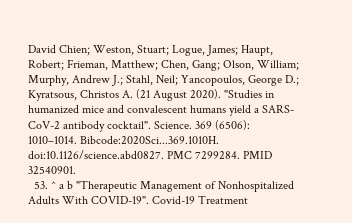David Chien; Weston, Stuart; Logue, James; Haupt, Robert; Frieman, Matthew; Chen, Gang; Olson, William; Murphy, Andrew J.; Stahl, Neil; Yancopoulos, George D.; Kyratsous, Christos A. (21 August 2020). "Studies in humanized mice and convalescent humans yield a SARS-CoV-2 antibody cocktail". Science. 369 (6506): 1010–1014. Bibcode:2020Sci...369.1010H. doi:10.1126/science.abd0827. PMC 7299284. PMID 32540901.
  53. ^ a b "Therapeutic Management of Nonhospitalized Adults With COVID-19". Covid-19 Treatment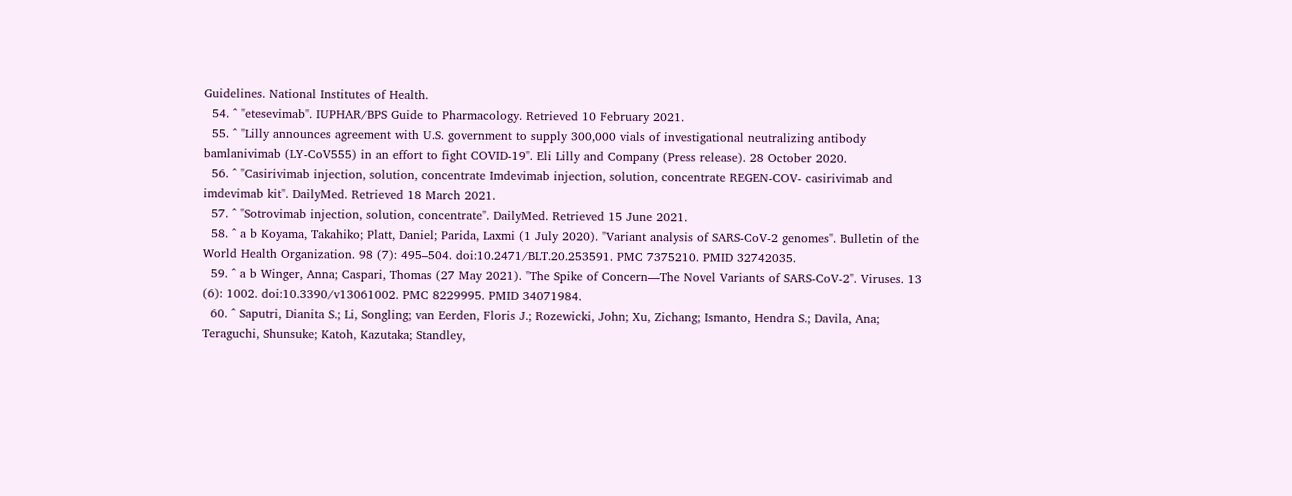Guidelines. National Institutes of Health.
  54. ^ "etesevimab". IUPHAR/BPS Guide to Pharmacology. Retrieved 10 February 2021.
  55. ^ "Lilly announces agreement with U.S. government to supply 300,000 vials of investigational neutralizing antibody bamlanivimab (LY-CoV555) in an effort to fight COVID-19". Eli Lilly and Company (Press release). 28 October 2020.
  56. ^ "Casirivimab injection, solution, concentrate Imdevimab injection, solution, concentrate REGEN-COV- casirivimab and imdevimab kit". DailyMed. Retrieved 18 March 2021.
  57. ^ "Sotrovimab injection, solution, concentrate". DailyMed. Retrieved 15 June 2021.
  58. ^ a b Koyama, Takahiko; Platt, Daniel; Parida, Laxmi (1 July 2020). "Variant analysis of SARS-CoV-2 genomes". Bulletin of the World Health Organization. 98 (7): 495–504. doi:10.2471/BLT.20.253591. PMC 7375210. PMID 32742035.
  59. ^ a b Winger, Anna; Caspari, Thomas (27 May 2021). "The Spike of Concern—The Novel Variants of SARS-CoV-2". Viruses. 13 (6): 1002. doi:10.3390/v13061002. PMC 8229995. PMID 34071984.
  60. ^ Saputri, Dianita S.; Li, Songling; van Eerden, Floris J.; Rozewicki, John; Xu, Zichang; Ismanto, Hendra S.; Davila, Ana; Teraguchi, Shunsuke; Katoh, Kazutaka; Standley,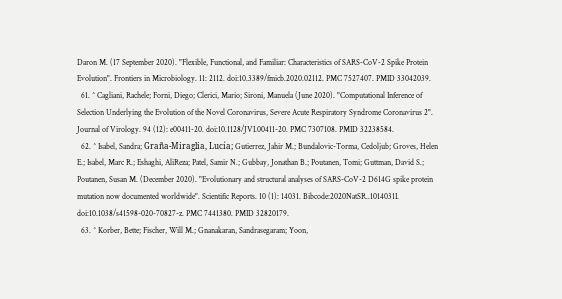Daron M. (17 September 2020). "Flexible, Functional, and Familiar: Characteristics of SARS-CoV-2 Spike Protein Evolution". Frontiers in Microbiology. 11: 2112. doi:10.3389/fmicb.2020.02112. PMC 7527407. PMID 33042039.
  61. ^ Cagliani, Rachele; Forni, Diego; Clerici, Mario; Sironi, Manuela (June 2020). "Computational Inference of Selection Underlying the Evolution of the Novel Coronavirus, Severe Acute Respiratory Syndrome Coronavirus 2". Journal of Virology. 94 (12): e00411-20. doi:10.1128/JVI.00411-20. PMC 7307108. PMID 32238584.
  62. ^ Isabel, Sandra; Graña-Miraglia, Lucía; Gutierrez, Jahir M.; Bundalovic-Torma, Cedoljub; Groves, Helen E.; Isabel, Marc R.; Eshaghi, AliReza; Patel, Samir N.; Gubbay, Jonathan B.; Poutanen, Tomi; Guttman, David S.; Poutanen, Susan M. (December 2020). "Evolutionary and structural analyses of SARS-CoV-2 D614G spike protein mutation now documented worldwide". Scientific Reports. 10 (1): 14031. Bibcode:2020NatSR..1014031I. doi:10.1038/s41598-020-70827-z. PMC 7441380. PMID 32820179.
  63. ^ Korber, Bette; Fischer, Will M.; Gnanakaran, Sandrasegaram; Yoon,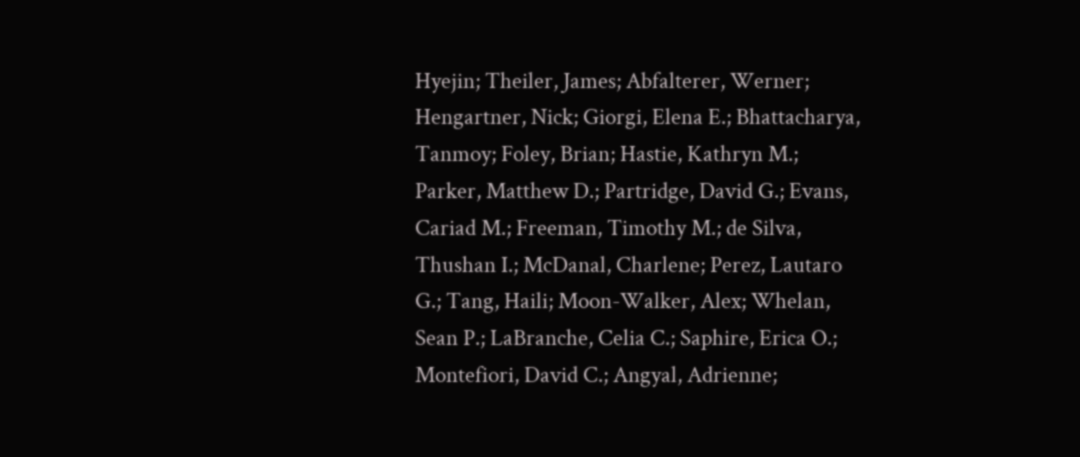Hyejin; Theiler, James; Abfalterer, Werner; Hengartner, Nick; Giorgi, Elena E.; Bhattacharya, Tanmoy; Foley, Brian; Hastie, Kathryn M.; Parker, Matthew D.; Partridge, David G.; Evans, Cariad M.; Freeman, Timothy M.; de Silva, Thushan I.; McDanal, Charlene; Perez, Lautaro G.; Tang, Haili; Moon-Walker, Alex; Whelan, Sean P.; LaBranche, Celia C.; Saphire, Erica O.; Montefiori, David C.; Angyal, Adrienne;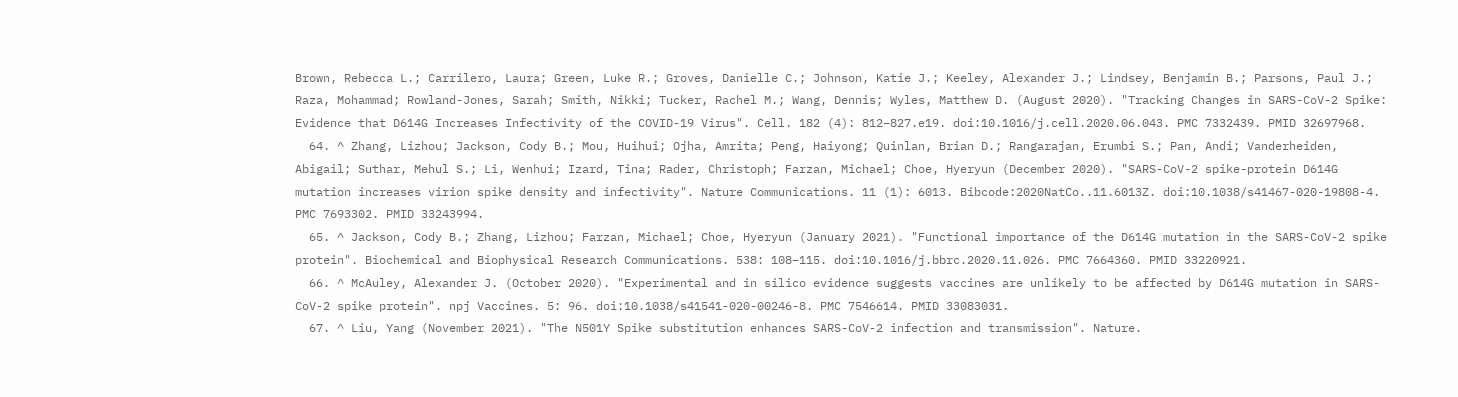Brown, Rebecca L.; Carrilero, Laura; Green, Luke R.; Groves, Danielle C.; Johnson, Katie J.; Keeley, Alexander J.; Lindsey, Benjamin B.; Parsons, Paul J.; Raza, Mohammad; Rowland-Jones, Sarah; Smith, Nikki; Tucker, Rachel M.; Wang, Dennis; Wyles, Matthew D. (August 2020). "Tracking Changes in SARS-CoV-2 Spike: Evidence that D614G Increases Infectivity of the COVID-19 Virus". Cell. 182 (4): 812–827.e19. doi:10.1016/j.cell.2020.06.043. PMC 7332439. PMID 32697968.
  64. ^ Zhang, Lizhou; Jackson, Cody B.; Mou, Huihui; Ojha, Amrita; Peng, Haiyong; Quinlan, Brian D.; Rangarajan, Erumbi S.; Pan, Andi; Vanderheiden, Abigail; Suthar, Mehul S.; Li, Wenhui; Izard, Tina; Rader, Christoph; Farzan, Michael; Choe, Hyeryun (December 2020). "SARS-CoV-2 spike-protein D614G mutation increases virion spike density and infectivity". Nature Communications. 11 (1): 6013. Bibcode:2020NatCo..11.6013Z. doi:10.1038/s41467-020-19808-4. PMC 7693302. PMID 33243994.
  65. ^ Jackson, Cody B.; Zhang, Lizhou; Farzan, Michael; Choe, Hyeryun (January 2021). "Functional importance of the D614G mutation in the SARS-CoV-2 spike protein". Biochemical and Biophysical Research Communications. 538: 108–115. doi:10.1016/j.bbrc.2020.11.026. PMC 7664360. PMID 33220921.
  66. ^ McAuley, Alexander J. (October 2020). "Experimental and in silico evidence suggests vaccines are unlikely to be affected by D614G mutation in SARS-CoV-2 spike protein". npj Vaccines. 5: 96. doi:10.1038/s41541-020-00246-8. PMC 7546614. PMID 33083031.
  67. ^ Liu, Yang (November 2021). "The N501Y Spike substitution enhances SARS-CoV-2 infection and transmission". Nature.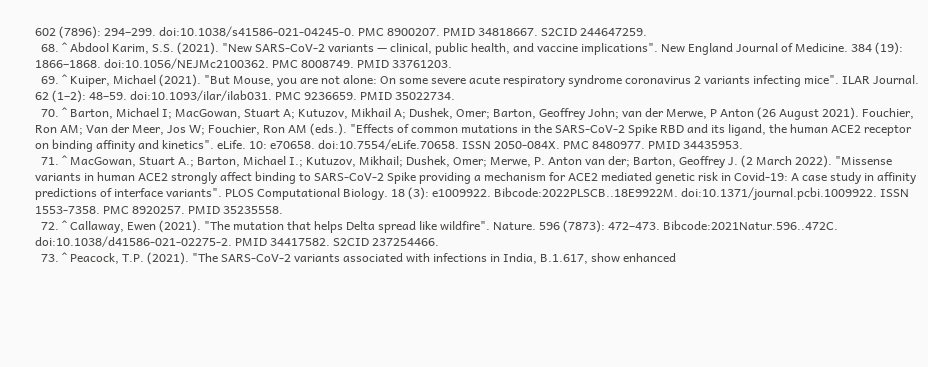602 (7896): 294–299. doi:10.1038/s41586-021-04245-0. PMC 8900207. PMID 34818667. S2CID 244647259.
  68. ^ Abdool Karim, S.S. (2021). "New SARS-CoV-2 variants — clinical, public health, and vaccine implications". New England Journal of Medicine. 384 (19): 1866–1868. doi:10.1056/NEJMc2100362. PMC 8008749. PMID 33761203.
  69. ^ Kuiper, Michael (2021). "But Mouse, you are not alone: On some severe acute respiratory syndrome coronavirus 2 variants infecting mice". ILAR Journal. 62 (1–2): 48–59. doi:10.1093/ilar/ilab031. PMC 9236659. PMID 35022734.
  70. ^ Barton, Michael I; MacGowan, Stuart A; Kutuzov, Mikhail A; Dushek, Omer; Barton, Geoffrey John; van der Merwe, P Anton (26 August 2021). Fouchier, Ron AM; Van der Meer, Jos W; Fouchier, Ron AM (eds.). "Effects of common mutations in the SARS-CoV-2 Spike RBD and its ligand, the human ACE2 receptor on binding affinity and kinetics". eLife. 10: e70658. doi:10.7554/eLife.70658. ISSN 2050-084X. PMC 8480977. PMID 34435953.
  71. ^ MacGowan, Stuart A.; Barton, Michael I.; Kutuzov, Mikhail; Dushek, Omer; Merwe, P. Anton van der; Barton, Geoffrey J. (2 March 2022). "Missense variants in human ACE2 strongly affect binding to SARS-CoV-2 Spike providing a mechanism for ACE2 mediated genetic risk in Covid-19: A case study in affinity predictions of interface variants". PLOS Computational Biology. 18 (3): e1009922. Bibcode:2022PLSCB..18E9922M. doi:10.1371/journal.pcbi.1009922. ISSN 1553-7358. PMC 8920257. PMID 35235558.
  72. ^ Callaway, Ewen (2021). "The mutation that helps Delta spread like wildfire". Nature. 596 (7873): 472–473. Bibcode:2021Natur.596..472C. doi:10.1038/d41586-021-02275-2. PMID 34417582. S2CID 237254466.
  73. ^ Peacock, T.P. (2021). "The SARS-CoV-2 variants associated with infections in India, B.1.617, show enhanced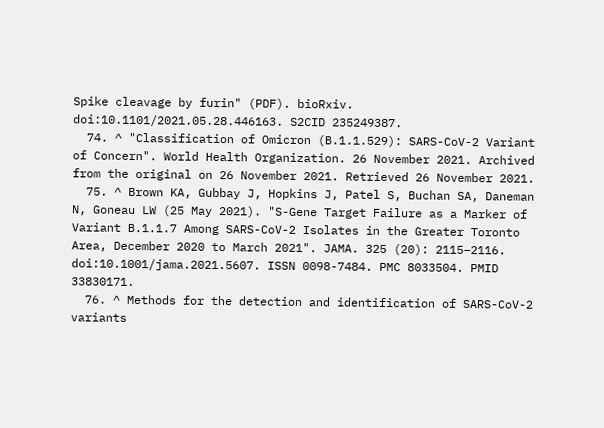Spike cleavage by furin" (PDF). bioRxiv. doi:10.1101/2021.05.28.446163. S2CID 235249387.
  74. ^ "Classification of Omicron (B.1.1.529): SARS-CoV-2 Variant of Concern". World Health Organization. 26 November 2021. Archived from the original on 26 November 2021. Retrieved 26 November 2021.
  75. ^ Brown KA, Gubbay J, Hopkins J, Patel S, Buchan SA, Daneman N, Goneau LW (25 May 2021). "S-Gene Target Failure as a Marker of Variant B.1.1.7 Among SARS-CoV-2 Isolates in the Greater Toronto Area, December 2020 to March 2021". JAMA. 325 (20): 2115–2116. doi:10.1001/jama.2021.5607. ISSN 0098-7484. PMC 8033504. PMID 33830171.
  76. ^ Methods for the detection and identification of SARS-CoV-2 variants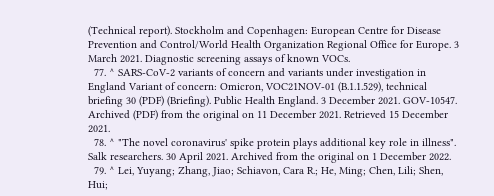(Technical report). Stockholm and Copenhagen: European Centre for Disease Prevention and Control/World Health Organization Regional Office for Europe. 3 March 2021. Diagnostic screening assays of known VOCs.
  77. ^ SARS-CoV-2 variants of concern and variants under investigation in England Variant of concern: Omicron, VOC21NOV-01 (B.1.1.529), technical briefing 30 (PDF) (Briefing). Public Health England. 3 December 2021. GOV-10547. Archived (PDF) from the original on 11 December 2021. Retrieved 15 December 2021.
  78. ^ "The novel coronavirus' spike protein plays additional key role in illness". Salk researchers. 30 April 2021. Archived from the original on 1 December 2022.
  79. ^ Lei, Yuyang; Zhang, Jiao; Schiavon, Cara R.; He, Ming; Chen, Lili; Shen, Hui;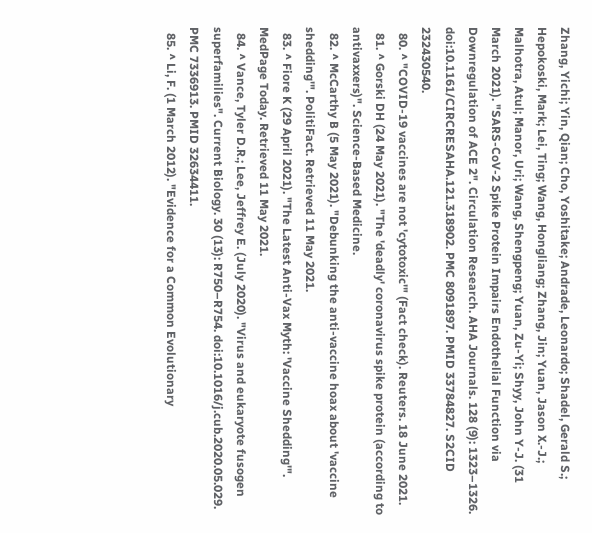Zhang, Yichi; Yin, Qian; Cho, Yoshitake; Andrade, Leonardo; Shadel, Gerald S.; Hepokoski, Mark; Lei, Ting; Wang, Hongliang; Zhang, Jin; Yuan, Jason X.-J.; Malhotra, Atul; Manor, Uri; Wang, Shengpeng; Yuan, Zu-Yi; Shyy, John Y-J. (31 March 2021). "SARS-CoV-2 Spike Protein Impairs Endothelial Function via Downregulation of ACE 2". Circulation Research. AHA Journals. 128 (9): 1323–1326. doi:10.1161/CIRCRESAHA.121.318902. PMC 8091897. PMID 33784827. S2CID 232430540.
  80. ^ "COVID-19 vaccines are not 'cytotoxic'" (Fact check). Reuters. 18 June 2021.
  81. ^ Gorski DH (24 May 2021). "The 'deadly' coronavirus spike protein (according to antivaxxers)". Science-Based Medicine.
  82. ^ McCarthy B (5 May 2021). "Debunking the anti-vaccine hoax about 'vaccine shedding'". PolitiFact. Retrieved 11 May 2021.
  83. ^ Fiore K (29 April 2021). "The Latest Anti-Vax Myth: 'Vaccine Shedding'". MedPage Today. Retrieved 11 May 2021.
  84. ^ Vance, Tyler D.R.; Lee, Jeffrey E. (July 2020). "Virus and eukaryote fusogen superfamilies". Current Biology. 30 (13): R750–R754. doi:10.1016/j.cub.2020.05.029. PMC 7336913. PMID 32634411.
  85. ^ Li, F. (1 March 2012). "Evidence for a Common Evolutionary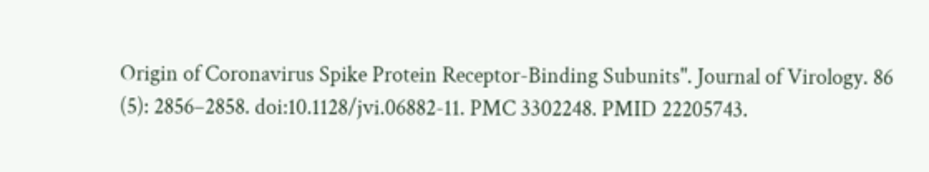Origin of Coronavirus Spike Protein Receptor-Binding Subunits". Journal of Virology. 86 (5): 2856–2858. doi:10.1128/jvi.06882-11. PMC 3302248. PMID 22205743.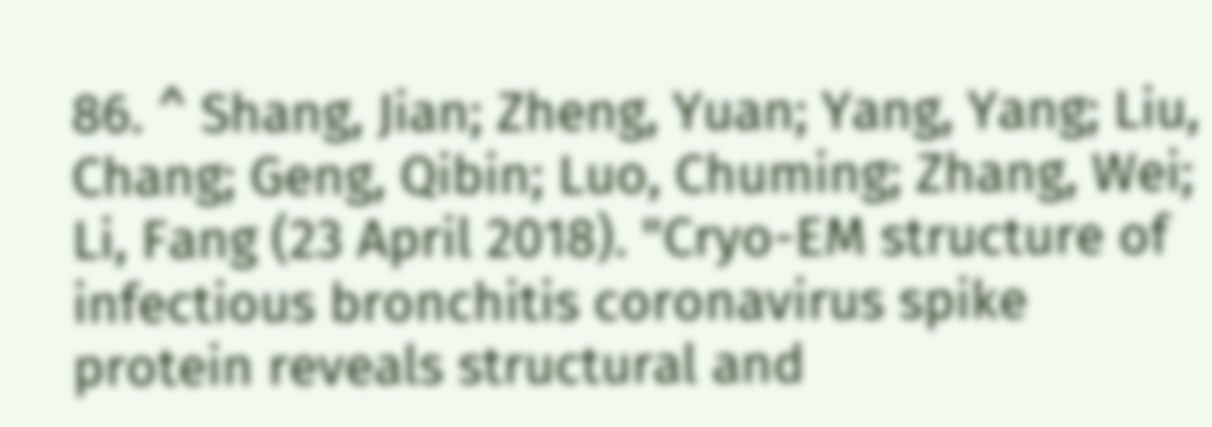86. ^ Shang, Jian; Zheng, Yuan; Yang, Yang; Liu, Chang; Geng, Qibin; Luo, Chuming; Zhang, Wei; Li, Fang (23 April 2018). "Cryo-EM structure of infectious bronchitis coronavirus spike protein reveals structural and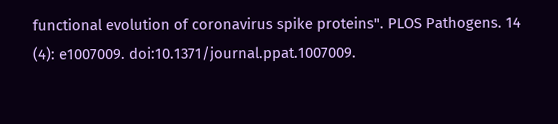functional evolution of coronavirus spike proteins". PLOS Pathogens. 14 (4): e1007009. doi:10.1371/journal.ppat.1007009.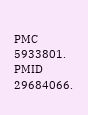PMC 5933801. PMID 29684066.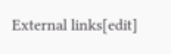External links[edit]